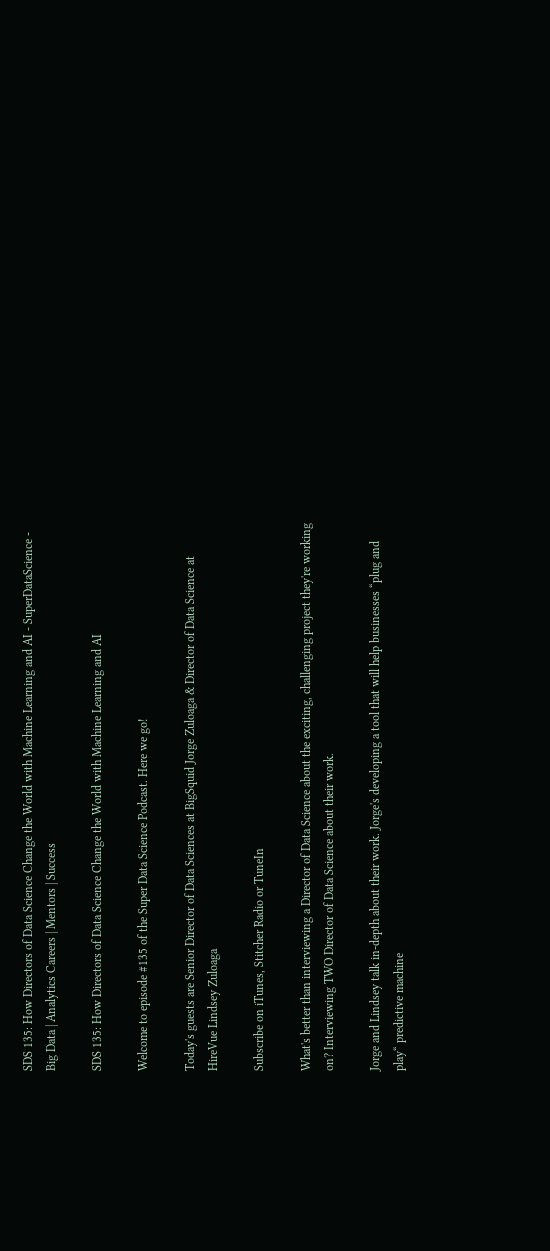SDS 135: How Directors of Data Science Change the World with Machine Learning and AI - SuperDataScience - Big Data | Analytics Careers | Mentors | Success

SDS 135: How Directors of Data Science Change the World with Machine Learning and AI

Welcome to episode #135 of the Super Data Science Podcast. Here we go!

Today's guests are Senior Director of Data Sciences at BigSquid Jorge Zuloaga & Director of Data Science at HireVue Lindsey Zuloaga

Subscribe on iTunes, Stitcher Radio or TuneIn

What's better than interviewing a Director of Data Science about the exciting, challenging project they're working on? Interviewing TWO Director of Data Science about their work.

Jorge and Lindsey talk in-depth about their work. Jorge's developing a tool that will help businesses “plug and play“ predictive machine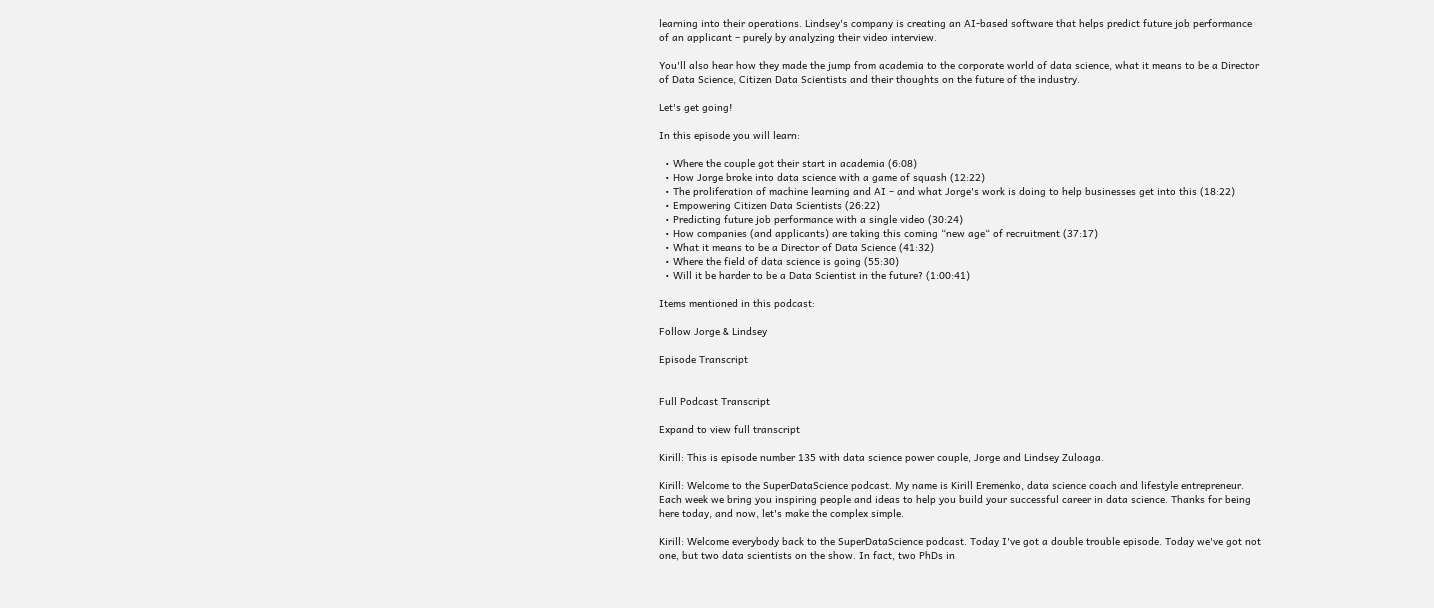learning into their operations. Lindsey's company is creating an AI-based software that helps predict future job performance of an applicant – purely by analyzing their video interview.

You'll also hear how they made the jump from academia to the corporate world of data science, what it means to be a Director of Data Science, Citizen Data Scientists and their thoughts on the future of the industry.

Let's get going!

In this episode you will learn:

  • Where the couple got their start in academia (6:08)
  • How Jorge broke into data science with a game of squash (12:22)
  • The proliferation of machine learning and AI – and what Jorge's work is doing to help businesses get into this (18:22)
  • Empowering Citizen Data Scientists (26:22)
  • Predicting future job performance with a single video (30:24)
  • How companies (and applicants) are taking this coming “new age“ of recruitment (37:17)
  • What it means to be a Director of Data Science (41:32)
  • Where the field of data science is going (55:30)
  • Will it be harder to be a Data Scientist in the future? (1:00:41)

Items mentioned in this podcast:

Follow Jorge & Lindsey

Episode Transcript


Full Podcast Transcript

Expand to view full transcript

Kirill: This is episode number 135 with data science power couple, Jorge and Lindsey Zuloaga.

Kirill: Welcome to the SuperDataScience podcast. My name is Kirill Eremenko, data science coach and lifestyle entrepreneur. Each week we bring you inspiring people and ideas to help you build your successful career in data science. Thanks for being here today, and now, let's make the complex simple.

Kirill: Welcome everybody back to the SuperDataScience podcast. Today I've got a double trouble episode. Today we've got not one, but two data scientists on the show. In fact, two PhDs in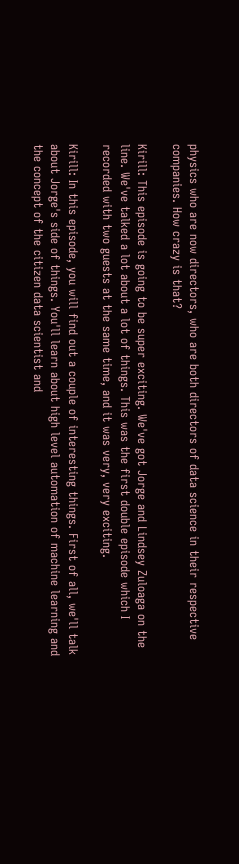physics who are now directors, who are both directors of data science in their respective companies. How crazy is that?

Kirill: This episode is going to be super exciting. We've got Jorge and Lindsey Zuloaga on the line. We've talked a lot about a lot of things. This was the first double episode which I recorded with two guests at the same time, and it was very, very exciting.

Kirill: In this episode, you will find out a couple of interesting things. First of all, we'll talk about Jorge's side of things. You'll learn about high level automation of machine learning and the concept of the citizen data scientist and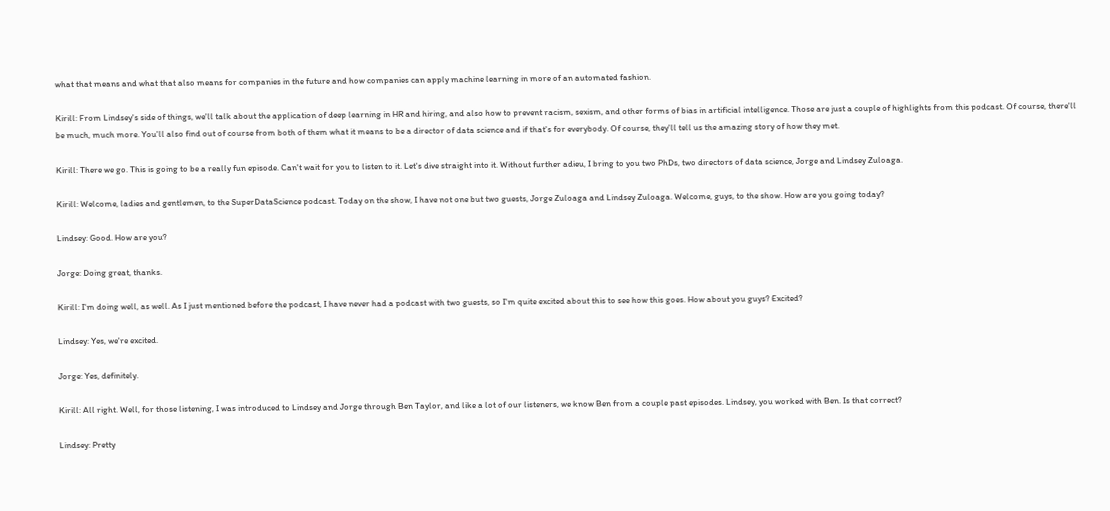what that means and what that also means for companies in the future and how companies can apply machine learning in more of an automated fashion.

Kirill: From Lindsey's side of things, we'll talk about the application of deep learning in HR and hiring, and also how to prevent racism, sexism, and other forms of bias in artificial intelligence. Those are just a couple of highlights from this podcast. Of course, there'll be much, much more. You'll also find out of course from both of them what it means to be a director of data science and if that's for everybody. Of course, they'll tell us the amazing story of how they met.

Kirill: There we go. This is going to be a really fun episode. Can't wait for you to listen to it. Let's dive straight into it. Without further adieu, I bring to you two PhDs, two directors of data science, Jorge and Lindsey Zuloaga.

Kirill: Welcome, ladies and gentlemen, to the SuperDataScience podcast. Today on the show, I have not one but two guests, Jorge Zuloaga and Lindsey Zuloaga. Welcome, guys, to the show. How are you going today?

Lindsey: Good. How are you?

Jorge: Doing great, thanks.

Kirill: I'm doing well, as well. As I just mentioned before the podcast, I have never had a podcast with two guests, so I'm quite excited about this to see how this goes. How about you guys? Excited?

Lindsey: Yes, we're excited.

Jorge: Yes, definitely.

Kirill: All right. Well, for those listening, I was introduced to Lindsey and Jorge through Ben Taylor, and like a lot of our listeners, we know Ben from a couple past episodes. Lindsey, you worked with Ben. Is that correct?

Lindsey: Pretty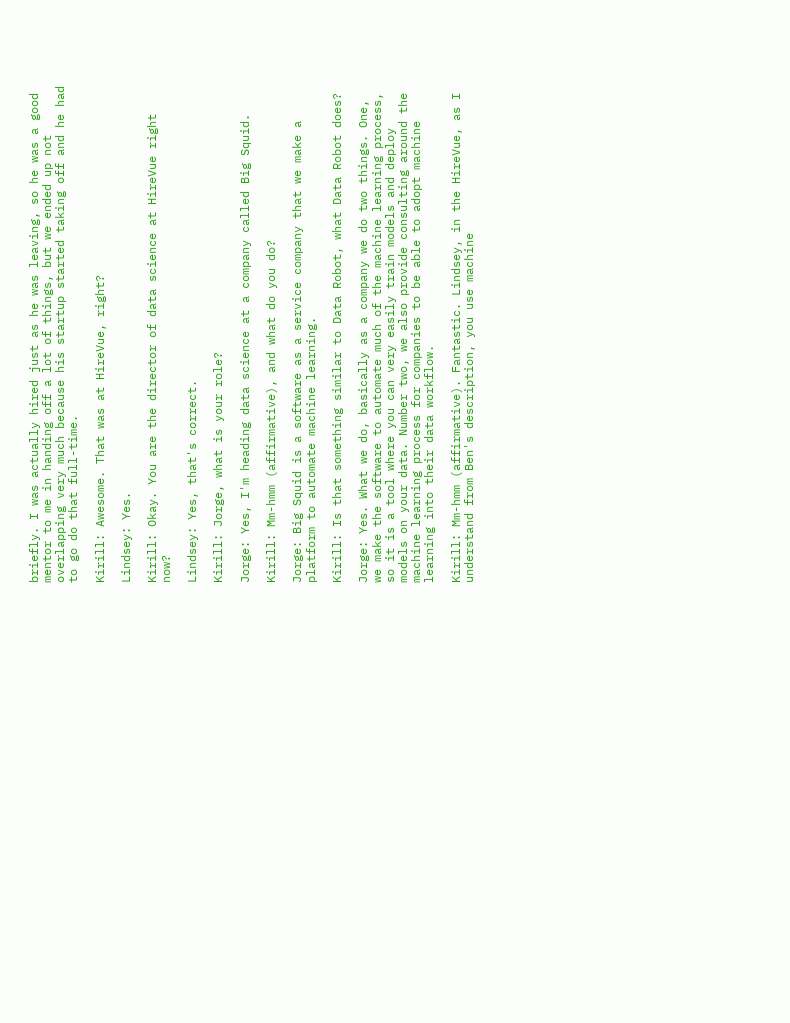briefly. I was actually hired just as he was leaving, so he was a good mentor to me in handing off a lot of things, but we ended up not overlapping very much because his startup started taking off and he had to go do that full-time.

Kirill: Awesome. That was at HireVue, right?

Lindsey: Yes.

Kirill: Okay. You are the director of data science at HireVue right now?

Lindsey: Yes, that's correct.

Kirill: Jorge, what is your role?

Jorge: Yes, I'm heading data science at a company called Big Squid.

Kirill: Mm-hmm (affirmative), and what do you do?

Jorge: Big Squid is a software as a service company that we make a platform to automate machine learning.

Kirill: Is that something similar to Data Robot, what Data Robot does?

Jorge: Yes. What we do, basically as a company we do two things. One, we make the software to automate much of the machine learning process, so it is a tool where you can very easily train models and deploy models on your data. Number two, we also provide consulting around the machine learning process for companies to be able to adopt machine learning into their data workflow.

Kirill: Mm-hmm (affirmative). Fantastic. Lindsey, in the HireVue, as I understand from Ben's description, you use machine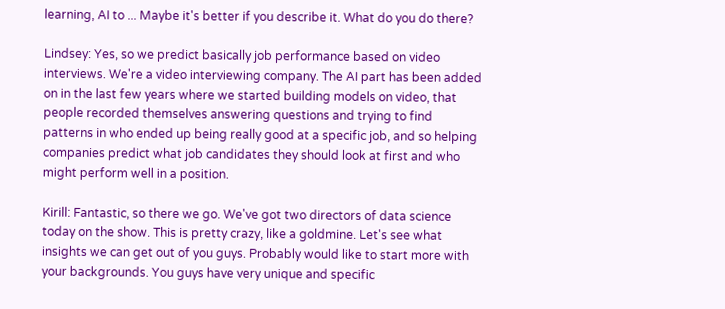learning, AI to ... Maybe it's better if you describe it. What do you do there?

Lindsey: Yes, so we predict basically job performance based on video interviews. We're a video interviewing company. The AI part has been added on in the last few years where we started building models on video, that people recorded themselves answering questions and trying to find patterns in who ended up being really good at a specific job, and so helping companies predict what job candidates they should look at first and who might perform well in a position.

Kirill: Fantastic, so there we go. We've got two directors of data science today on the show. This is pretty crazy, like a goldmine. Let's see what insights we can get out of you guys. Probably would like to start more with your backgrounds. You guys have very unique and specific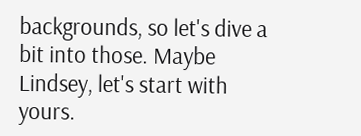backgrounds, so let's dive a bit into those. Maybe Lindsey, let's start with yours.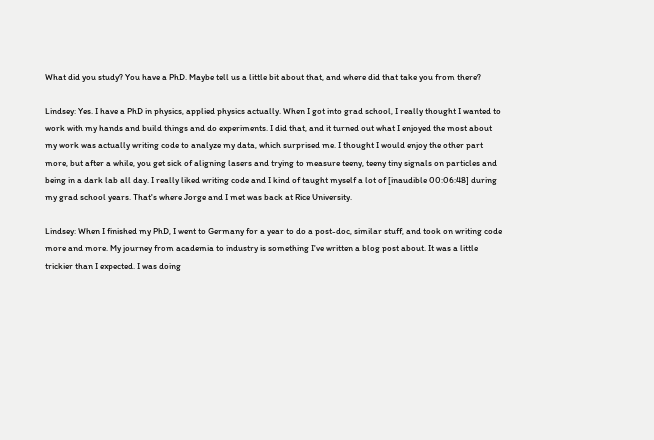What did you study? You have a PhD. Maybe tell us a little bit about that, and where did that take you from there?

Lindsey: Yes. I have a PhD in physics, applied physics actually. When I got into grad school, I really thought I wanted to work with my hands and build things and do experiments. I did that, and it turned out what I enjoyed the most about my work was actually writing code to analyze my data, which surprised me. I thought I would enjoy the other part more, but after a while, you get sick of aligning lasers and trying to measure teeny, teeny tiny signals on particles and being in a dark lab all day. I really liked writing code and I kind of taught myself a lot of [inaudible 00:06:48] during my grad school years. That's where Jorge and I met was back at Rice University.

Lindsey: When I finished my PhD, I went to Germany for a year to do a post-doc, similar stuff, and took on writing code more and more. My journey from academia to industry is something I've written a blog post about. It was a little trickier than I expected. I was doing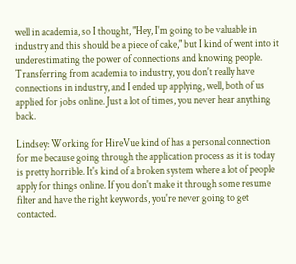well in academia, so I thought, "Hey, I'm going to be valuable in industry and this should be a piece of cake," but I kind of went into it underestimating the power of connections and knowing people. Transferring from academia to industry, you don't really have connections in industry, and I ended up applying, well, both of us applied for jobs online. Just a lot of times, you never hear anything back.

Lindsey: Working for HireVue kind of has a personal connection for me because going through the application process as it is today is pretty horrible. It's kind of a broken system where a lot of people apply for things online. If you don't make it through some resume filter and have the right keywords, you're never going to get contacted.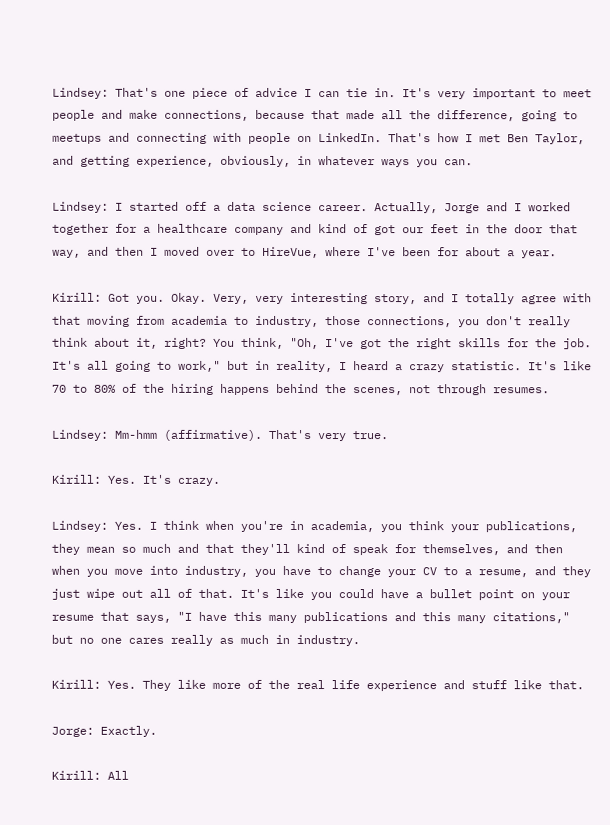Lindsey: That's one piece of advice I can tie in. It's very important to meet people and make connections, because that made all the difference, going to meetups and connecting with people on LinkedIn. That's how I met Ben Taylor, and getting experience, obviously, in whatever ways you can.

Lindsey: I started off a data science career. Actually, Jorge and I worked together for a healthcare company and kind of got our feet in the door that way, and then I moved over to HireVue, where I've been for about a year.

Kirill: Got you. Okay. Very, very interesting story, and I totally agree with that moving from academia to industry, those connections, you don't really think about it, right? You think, "Oh, I've got the right skills for the job. It's all going to work," but in reality, I heard a crazy statistic. It's like 70 to 80% of the hiring happens behind the scenes, not through resumes.

Lindsey: Mm-hmm (affirmative). That's very true.

Kirill: Yes. It's crazy.

Lindsey: Yes. I think when you're in academia, you think your publications, they mean so much and that they'll kind of speak for themselves, and then when you move into industry, you have to change your CV to a resume, and they just wipe out all of that. It's like you could have a bullet point on your resume that says, "I have this many publications and this many citations," but no one cares really as much in industry.

Kirill: Yes. They like more of the real life experience and stuff like that.

Jorge: Exactly.

Kirill: All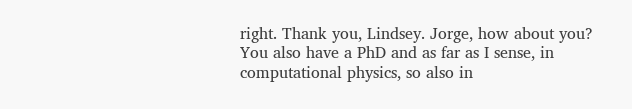right. Thank you, Lindsey. Jorge, how about you? You also have a PhD and as far as I sense, in computational physics, so also in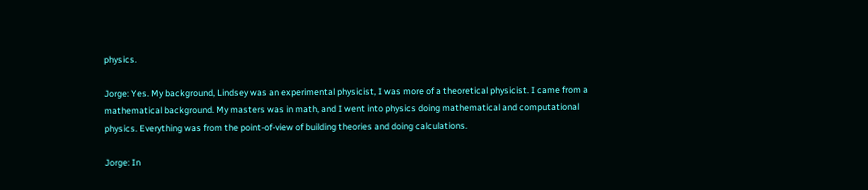physics.

Jorge: Yes. My background, Lindsey was an experimental physicist, I was more of a theoretical physicist. I came from a mathematical background. My masters was in math, and I went into physics doing mathematical and computational physics. Everything was from the point-of-view of building theories and doing calculations.

Jorge: In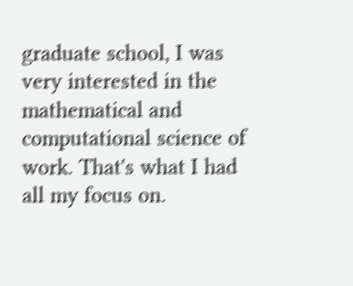graduate school, I was very interested in the mathematical and computational science of work. That's what I had all my focus on.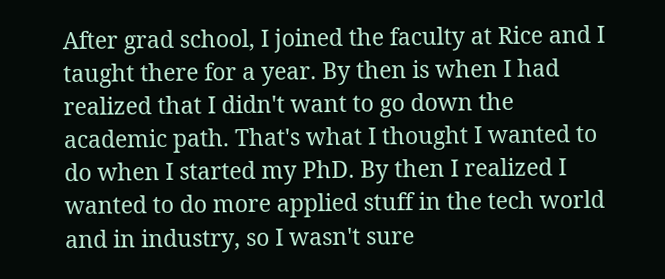After grad school, I joined the faculty at Rice and I taught there for a year. By then is when I had realized that I didn't want to go down the academic path. That's what I thought I wanted to do when I started my PhD. By then I realized I wanted to do more applied stuff in the tech world and in industry, so I wasn't sure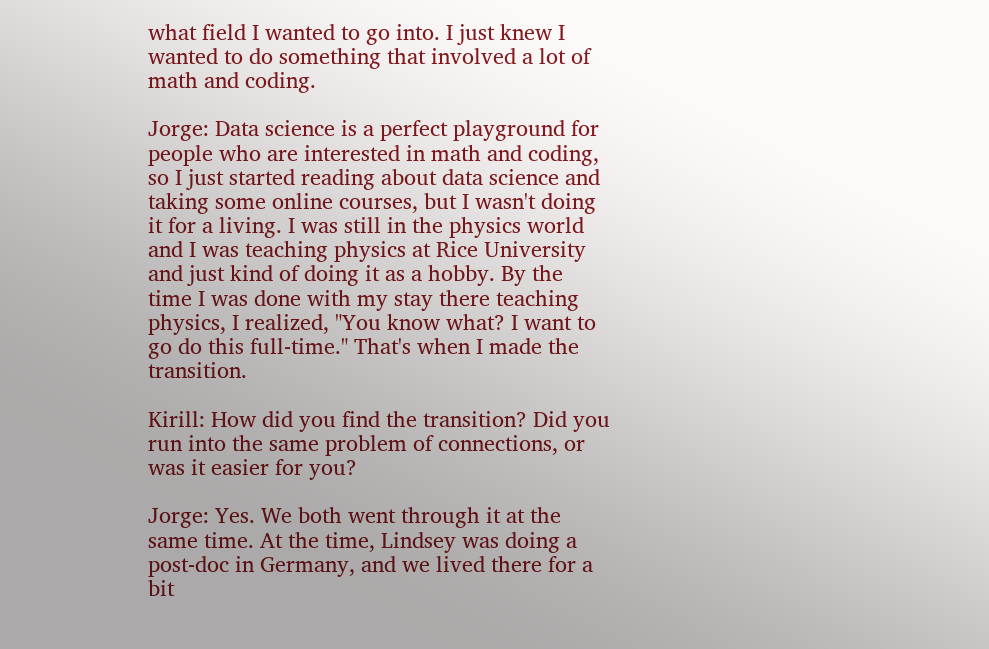what field I wanted to go into. I just knew I wanted to do something that involved a lot of math and coding.

Jorge: Data science is a perfect playground for people who are interested in math and coding, so I just started reading about data science and taking some online courses, but I wasn't doing it for a living. I was still in the physics world and I was teaching physics at Rice University and just kind of doing it as a hobby. By the time I was done with my stay there teaching physics, I realized, "You know what? I want to go do this full-time." That's when I made the transition.

Kirill: How did you find the transition? Did you run into the same problem of connections, or was it easier for you?

Jorge: Yes. We both went through it at the same time. At the time, Lindsey was doing a post-doc in Germany, and we lived there for a bit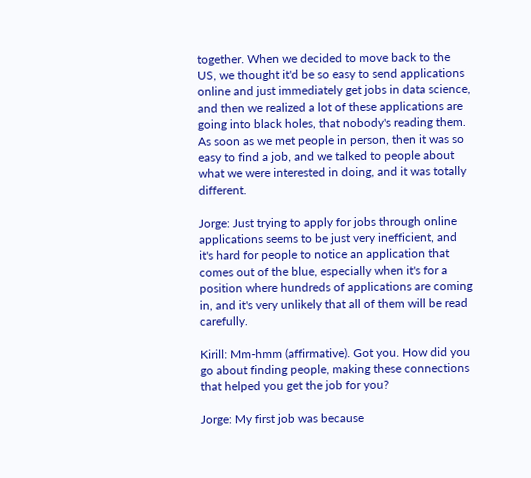together. When we decided to move back to the US, we thought it'd be so easy to send applications online and just immediately get jobs in data science, and then we realized a lot of these applications are going into black holes, that nobody's reading them. As soon as we met people in person, then it was so easy to find a job, and we talked to people about what we were interested in doing, and it was totally different.

Jorge: Just trying to apply for jobs through online applications seems to be just very inefficient, and it's hard for people to notice an application that comes out of the blue, especially when it's for a position where hundreds of applications are coming in, and it's very unlikely that all of them will be read carefully.

Kirill: Mm-hmm (affirmative). Got you. How did you go about finding people, making these connections that helped you get the job for you?

Jorge: My first job was because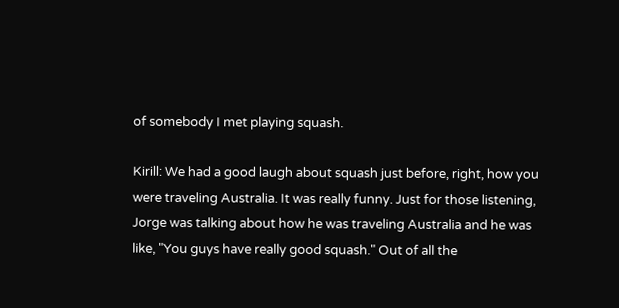of somebody I met playing squash.

Kirill: We had a good laugh about squash just before, right, how you were traveling Australia. It was really funny. Just for those listening, Jorge was talking about how he was traveling Australia and he was like, "You guys have really good squash." Out of all the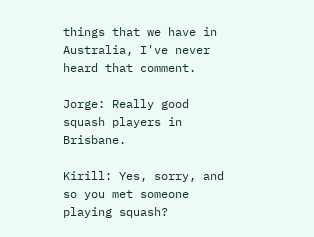things that we have in Australia, I've never heard that comment.

Jorge: Really good squash players in Brisbane.

Kirill: Yes, sorry, and so you met someone playing squash?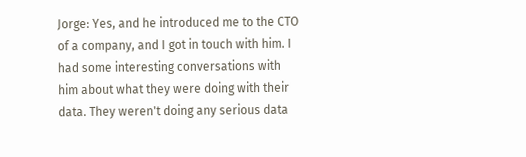Jorge: Yes, and he introduced me to the CTO of a company, and I got in touch with him. I had some interesting conversations with him about what they were doing with their data. They weren't doing any serious data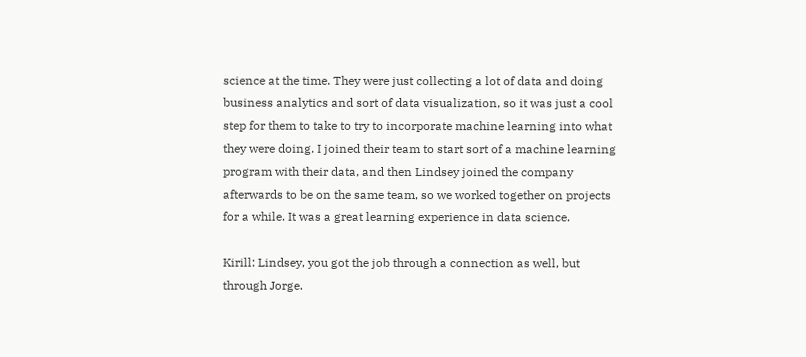science at the time. They were just collecting a lot of data and doing business analytics and sort of data visualization, so it was just a cool step for them to take to try to incorporate machine learning into what they were doing. I joined their team to start sort of a machine learning program with their data, and then Lindsey joined the company afterwards to be on the same team, so we worked together on projects for a while. It was a great learning experience in data science.

Kirill: Lindsey, you got the job through a connection as well, but through Jorge.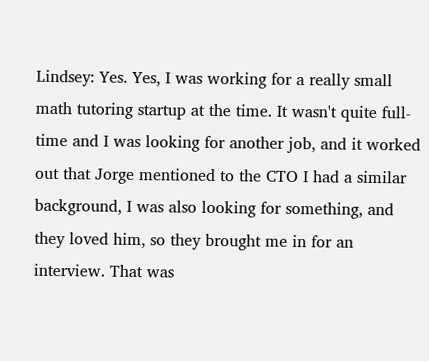Lindsey: Yes. Yes, I was working for a really small math tutoring startup at the time. It wasn't quite full-time and I was looking for another job, and it worked out that Jorge mentioned to the CTO I had a similar background, I was also looking for something, and they loved him, so they brought me in for an interview. That was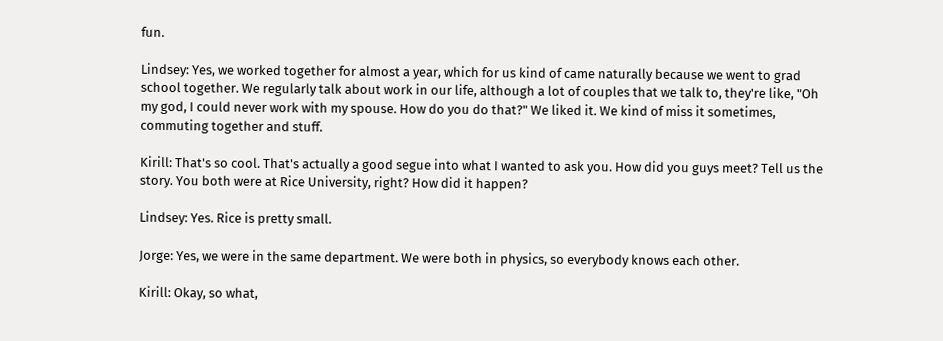fun.

Lindsey: Yes, we worked together for almost a year, which for us kind of came naturally because we went to grad school together. We regularly talk about work in our life, although a lot of couples that we talk to, they're like, "Oh my god, I could never work with my spouse. How do you do that?" We liked it. We kind of miss it sometimes, commuting together and stuff.

Kirill: That's so cool. That's actually a good segue into what I wanted to ask you. How did you guys meet? Tell us the story. You both were at Rice University, right? How did it happen?

Lindsey: Yes. Rice is pretty small.

Jorge: Yes, we were in the same department. We were both in physics, so everybody knows each other.

Kirill: Okay, so what,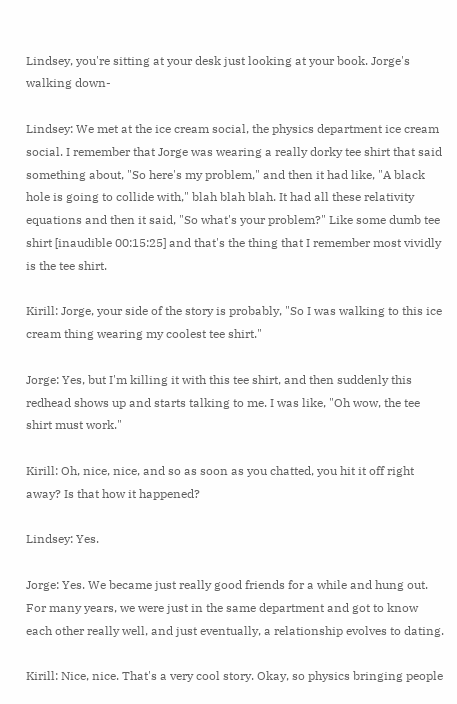Lindsey, you're sitting at your desk just looking at your book. Jorge's walking down-

Lindsey: We met at the ice cream social, the physics department ice cream social. I remember that Jorge was wearing a really dorky tee shirt that said something about, "So here's my problem," and then it had like, "A black hole is going to collide with," blah blah blah. It had all these relativity equations and then it said, "So what's your problem?" Like some dumb tee shirt [inaudible 00:15:25] and that's the thing that I remember most vividly is the tee shirt.

Kirill: Jorge, your side of the story is probably, "So I was walking to this ice cream thing wearing my coolest tee shirt."

Jorge: Yes, but I'm killing it with this tee shirt, and then suddenly this redhead shows up and starts talking to me. I was like, "Oh wow, the tee shirt must work."

Kirill: Oh, nice, nice, and so as soon as you chatted, you hit it off right away? Is that how it happened?

Lindsey: Yes.

Jorge: Yes. We became just really good friends for a while and hung out. For many years, we were just in the same department and got to know each other really well, and just eventually, a relationship evolves to dating.

Kirill: Nice, nice. That's a very cool story. Okay, so physics bringing people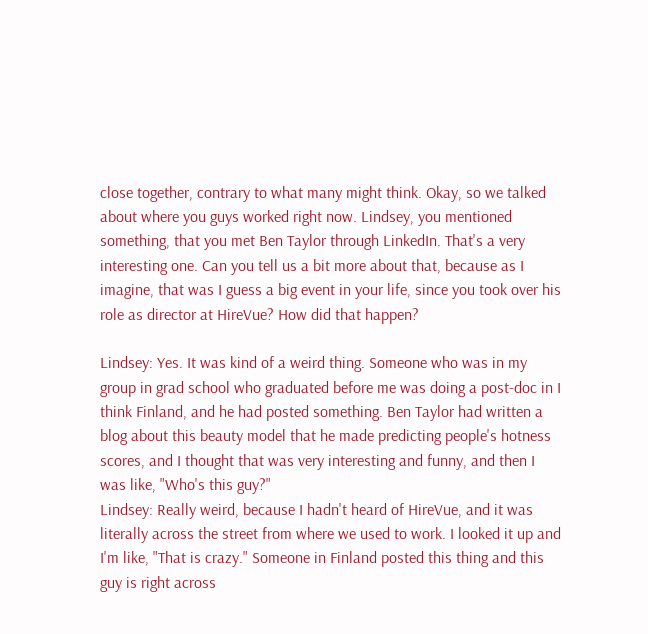close together, contrary to what many might think. Okay, so we talked about where you guys worked right now. Lindsey, you mentioned something, that you met Ben Taylor through LinkedIn. That's a very interesting one. Can you tell us a bit more about that, because as I imagine, that was I guess a big event in your life, since you took over his role as director at HireVue? How did that happen?

Lindsey: Yes. It was kind of a weird thing. Someone who was in my group in grad school who graduated before me was doing a post-doc in I think Finland, and he had posted something. Ben Taylor had written a blog about this beauty model that he made predicting people's hotness scores, and I thought that was very interesting and funny, and then I was like, "Who's this guy?"
Lindsey: Really weird, because I hadn't heard of HireVue, and it was literally across the street from where we used to work. I looked it up and I'm like, "That is crazy." Someone in Finland posted this thing and this guy is right across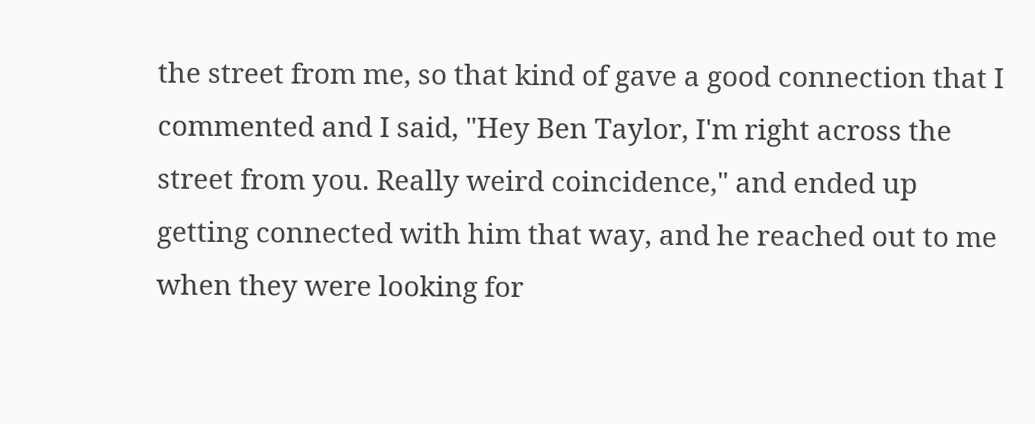the street from me, so that kind of gave a good connection that I commented and I said, "Hey Ben Taylor, I'm right across the street from you. Really weird coincidence," and ended up getting connected with him that way, and he reached out to me when they were looking for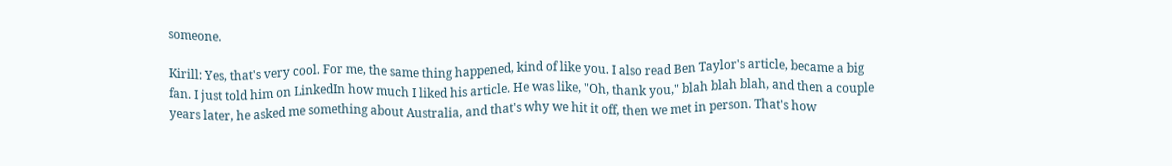someone.

Kirill: Yes, that's very cool. For me, the same thing happened, kind of like you. I also read Ben Taylor's article, became a big fan. I just told him on LinkedIn how much I liked his article. He was like, "Oh, thank you," blah blah blah, and then a couple years later, he asked me something about Australia, and that's why we hit it off, then we met in person. That's how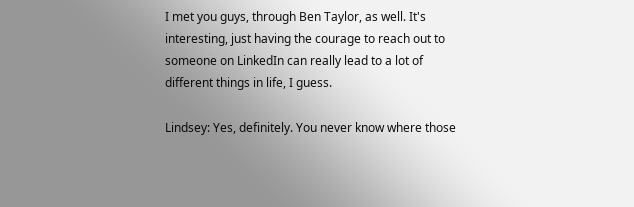I met you guys, through Ben Taylor, as well. It's interesting, just having the courage to reach out to someone on LinkedIn can really lead to a lot of different things in life, I guess.

Lindsey: Yes, definitely. You never know where those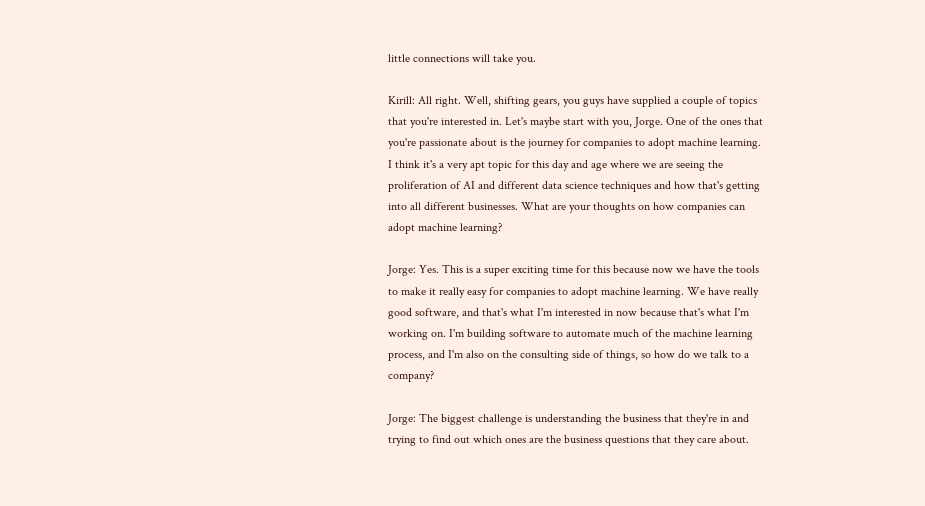little connections will take you.

Kirill: All right. Well, shifting gears, you guys have supplied a couple of topics that you're interested in. Let's maybe start with you, Jorge. One of the ones that you're passionate about is the journey for companies to adopt machine learning. I think it's a very apt topic for this day and age where we are seeing the proliferation of AI and different data science techniques and how that's getting into all different businesses. What are your thoughts on how companies can adopt machine learning?

Jorge: Yes. This is a super exciting time for this because now we have the tools to make it really easy for companies to adopt machine learning. We have really good software, and that's what I'm interested in now because that's what I'm working on. I'm building software to automate much of the machine learning process, and I'm also on the consulting side of things, so how do we talk to a company?

Jorge: The biggest challenge is understanding the business that they're in and trying to find out which ones are the business questions that they care about.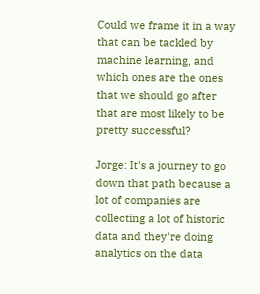Could we frame it in a way that can be tackled by machine learning, and which ones are the ones that we should go after that are most likely to be pretty successful?

Jorge: It's a journey to go down that path because a lot of companies are collecting a lot of historic data and they're doing analytics on the data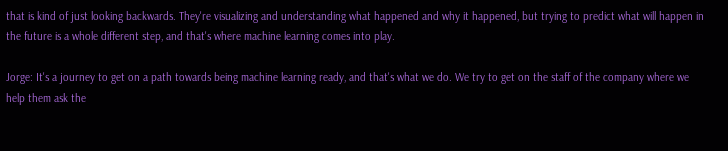that is kind of just looking backwards. They're visualizing and understanding what happened and why it happened, but trying to predict what will happen in the future is a whole different step, and that's where machine learning comes into play.

Jorge: It's a journey to get on a path towards being machine learning ready, and that's what we do. We try to get on the staff of the company where we help them ask the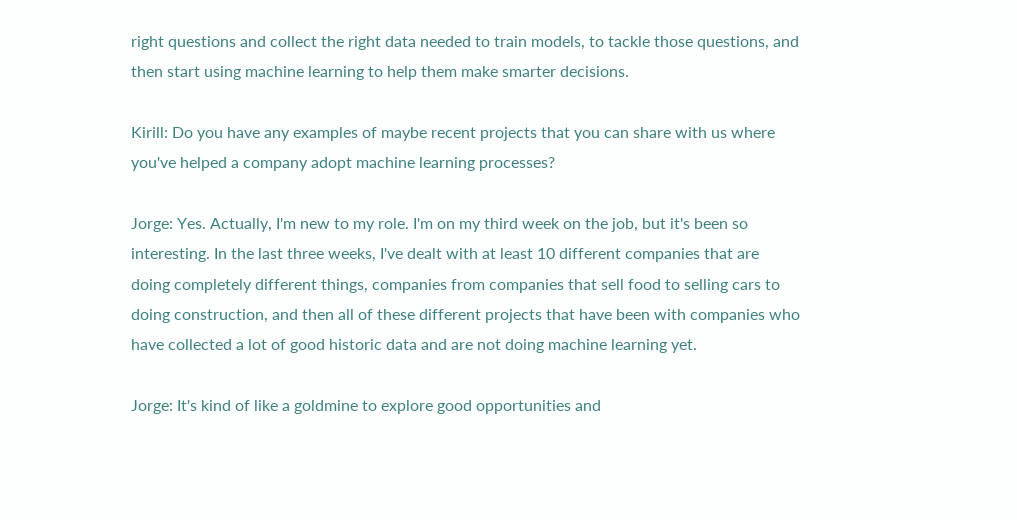right questions and collect the right data needed to train models, to tackle those questions, and then start using machine learning to help them make smarter decisions.

Kirill: Do you have any examples of maybe recent projects that you can share with us where you've helped a company adopt machine learning processes?

Jorge: Yes. Actually, I'm new to my role. I'm on my third week on the job, but it's been so interesting. In the last three weeks, I've dealt with at least 10 different companies that are doing completely different things, companies from companies that sell food to selling cars to doing construction, and then all of these different projects that have been with companies who have collected a lot of good historic data and are not doing machine learning yet.

Jorge: It's kind of like a goldmine to explore good opportunities and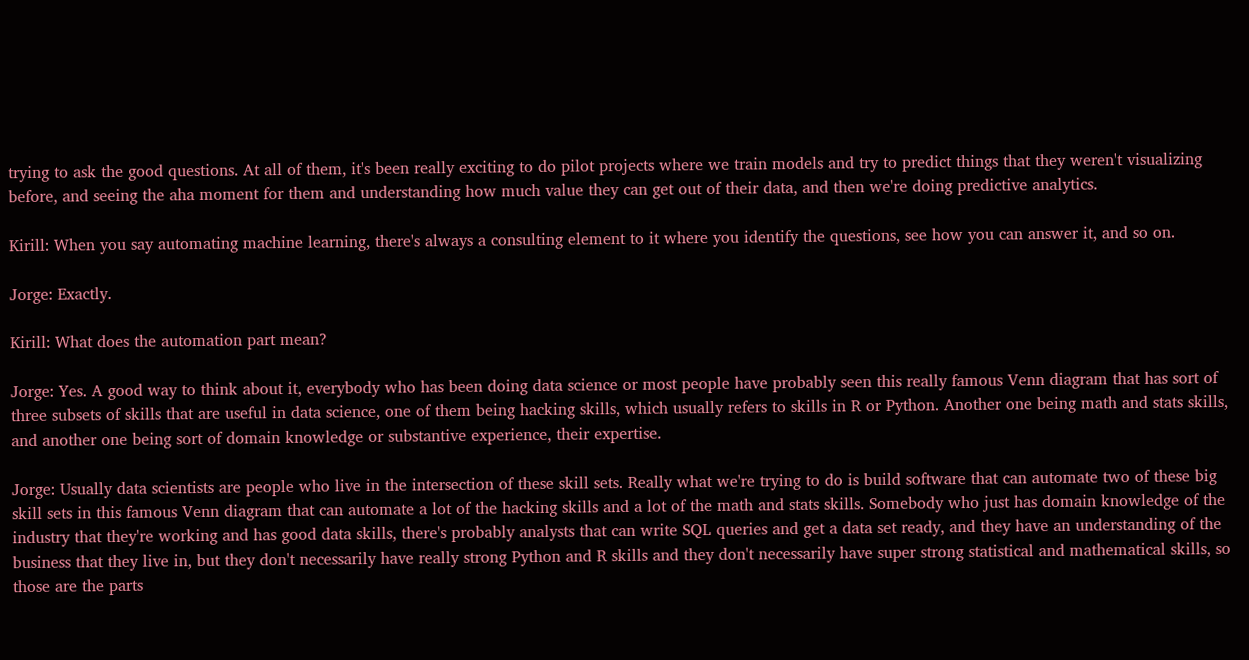trying to ask the good questions. At all of them, it's been really exciting to do pilot projects where we train models and try to predict things that they weren't visualizing before, and seeing the aha moment for them and understanding how much value they can get out of their data, and then we're doing predictive analytics.

Kirill: When you say automating machine learning, there's always a consulting element to it where you identify the questions, see how you can answer it, and so on.

Jorge: Exactly.

Kirill: What does the automation part mean?

Jorge: Yes. A good way to think about it, everybody who has been doing data science or most people have probably seen this really famous Venn diagram that has sort of three subsets of skills that are useful in data science, one of them being hacking skills, which usually refers to skills in R or Python. Another one being math and stats skills, and another one being sort of domain knowledge or substantive experience, their expertise.

Jorge: Usually data scientists are people who live in the intersection of these skill sets. Really what we're trying to do is build software that can automate two of these big skill sets in this famous Venn diagram that can automate a lot of the hacking skills and a lot of the math and stats skills. Somebody who just has domain knowledge of the industry that they're working and has good data skills, there's probably analysts that can write SQL queries and get a data set ready, and they have an understanding of the business that they live in, but they don't necessarily have really strong Python and R skills and they don't necessarily have super strong statistical and mathematical skills, so those are the parts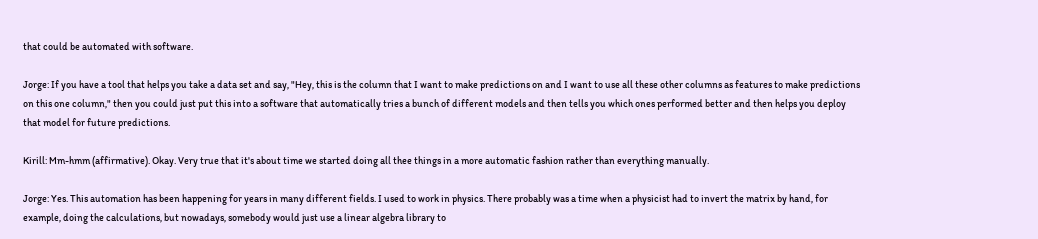that could be automated with software.

Jorge: If you have a tool that helps you take a data set and say, "Hey, this is the column that I want to make predictions on and I want to use all these other columns as features to make predictions on this one column," then you could just put this into a software that automatically tries a bunch of different models and then tells you which ones performed better and then helps you deploy that model for future predictions.

Kirill: Mm-hmm (affirmative). Okay. Very true that it's about time we started doing all thee things in a more automatic fashion rather than everything manually.

Jorge: Yes. This automation has been happening for years in many different fields. I used to work in physics. There probably was a time when a physicist had to invert the matrix by hand, for example, doing the calculations, but nowadays, somebody would just use a linear algebra library to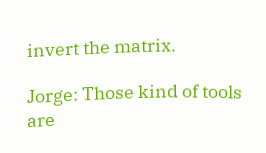invert the matrix.

Jorge: Those kind of tools are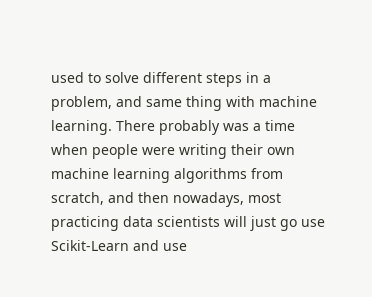used to solve different steps in a problem, and same thing with machine learning. There probably was a time when people were writing their own machine learning algorithms from scratch, and then nowadays, most practicing data scientists will just go use Scikit-Learn and use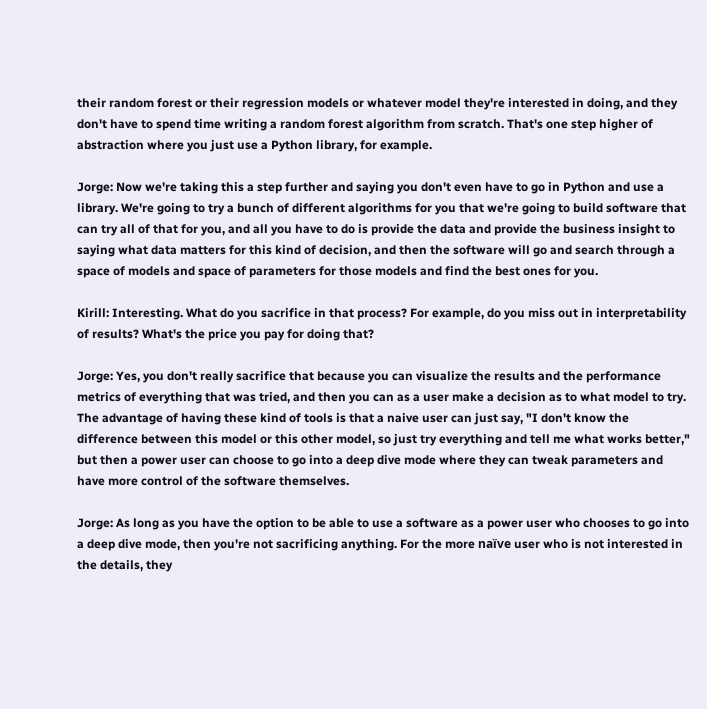their random forest or their regression models or whatever model they're interested in doing, and they don't have to spend time writing a random forest algorithm from scratch. That's one step higher of abstraction where you just use a Python library, for example.

Jorge: Now we're taking this a step further and saying you don't even have to go in Python and use a library. We're going to try a bunch of different algorithms for you that we're going to build software that can try all of that for you, and all you have to do is provide the data and provide the business insight to saying what data matters for this kind of decision, and then the software will go and search through a space of models and space of parameters for those models and find the best ones for you.

Kirill: Interesting. What do you sacrifice in that process? For example, do you miss out in interpretability of results? What's the price you pay for doing that?

Jorge: Yes, you don't really sacrifice that because you can visualize the results and the performance metrics of everything that was tried, and then you can as a user make a decision as to what model to try. The advantage of having these kind of tools is that a naive user can just say, "I don't know the difference between this model or this other model, so just try everything and tell me what works better," but then a power user can choose to go into a deep dive mode where they can tweak parameters and have more control of the software themselves.

Jorge: As long as you have the option to be able to use a software as a power user who chooses to go into a deep dive mode, then you're not sacrificing anything. For the more naïve user who is not interested in the details, they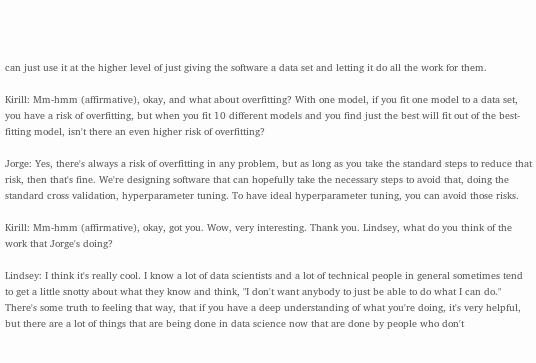can just use it at the higher level of just giving the software a data set and letting it do all the work for them.

Kirill: Mm-hmm (affirmative), okay, and what about overfitting? With one model, if you fit one model to a data set, you have a risk of overfitting, but when you fit 10 different models and you find just the best will fit out of the best-fitting model, isn't there an even higher risk of overfitting?

Jorge: Yes, there's always a risk of overfitting in any problem, but as long as you take the standard steps to reduce that risk, then that's fine. We're designing software that can hopefully take the necessary steps to avoid that, doing the standard cross validation, hyperparameter tuning. To have ideal hyperparameter tuning, you can avoid those risks.

Kirill: Mm-hmm (affirmative), okay, got you. Wow, very interesting. Thank you. Lindsey, what do you think of the work that Jorge's doing?

Lindsey: I think it's really cool. I know a lot of data scientists and a lot of technical people in general sometimes tend to get a little snotty about what they know and think, "I don't want anybody to just be able to do what I can do." There's some truth to feeling that way, that if you have a deep understanding of what you're doing, it's very helpful, but there are a lot of things that are being done in data science now that are done by people who don't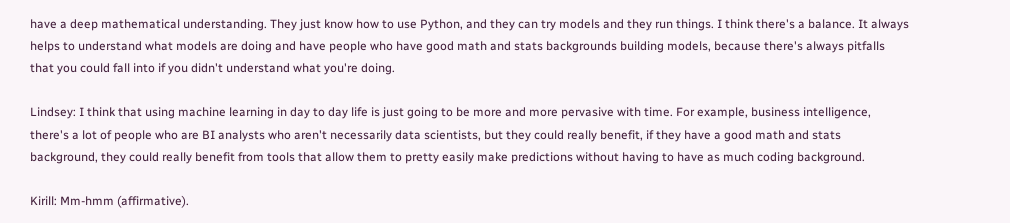have a deep mathematical understanding. They just know how to use Python, and they can try models and they run things. I think there's a balance. It always helps to understand what models are doing and have people who have good math and stats backgrounds building models, because there's always pitfalls that you could fall into if you didn't understand what you're doing.

Lindsey: I think that using machine learning in day to day life is just going to be more and more pervasive with time. For example, business intelligence, there's a lot of people who are BI analysts who aren't necessarily data scientists, but they could really benefit, if they have a good math and stats background, they could really benefit from tools that allow them to pretty easily make predictions without having to have as much coding background.

Kirill: Mm-hmm (affirmative).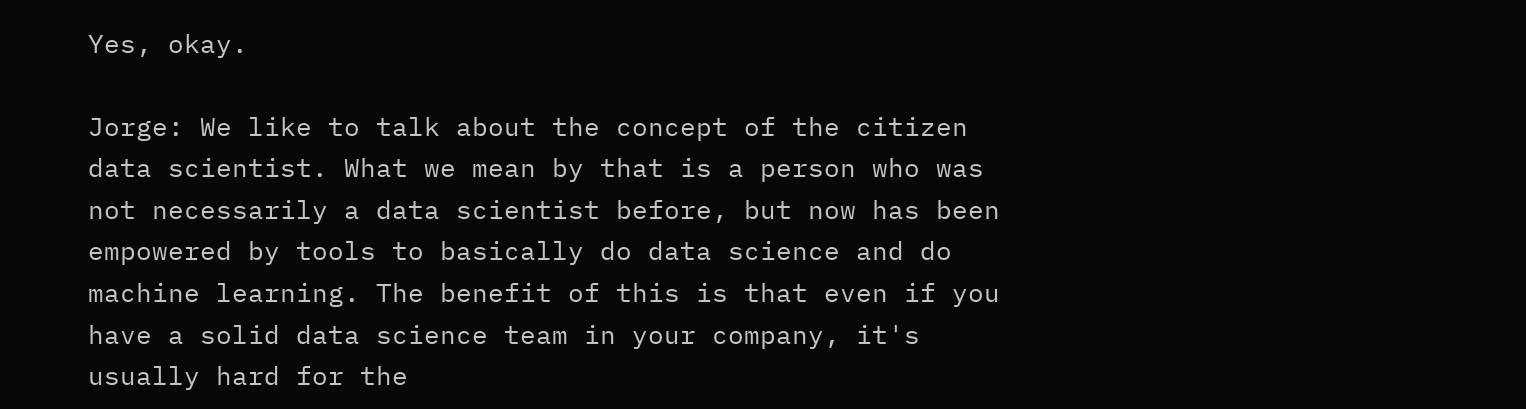Yes, okay.

Jorge: We like to talk about the concept of the citizen data scientist. What we mean by that is a person who was not necessarily a data scientist before, but now has been empowered by tools to basically do data science and do machine learning. The benefit of this is that even if you have a solid data science team in your company, it's usually hard for the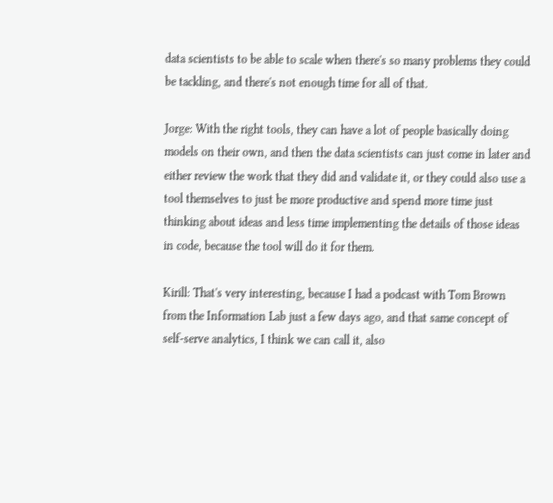data scientists to be able to scale when there's so many problems they could be tackling, and there's not enough time for all of that.

Jorge: With the right tools, they can have a lot of people basically doing models on their own, and then the data scientists can just come in later and either review the work that they did and validate it, or they could also use a tool themselves to just be more productive and spend more time just thinking about ideas and less time implementing the details of those ideas in code, because the tool will do it for them.

Kirill: That's very interesting, because I had a podcast with Tom Brown from the Information Lab just a few days ago, and that same concept of self-serve analytics, I think we can call it, also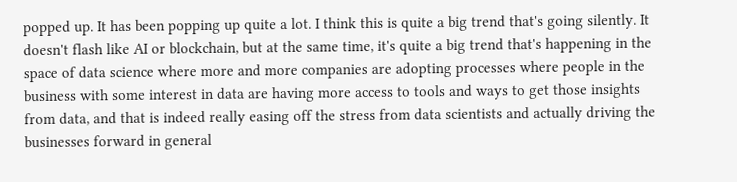popped up. It has been popping up quite a lot. I think this is quite a big trend that's going silently. It doesn't flash like AI or blockchain, but at the same time, it's quite a big trend that's happening in the space of data science where more and more companies are adopting processes where people in the business with some interest in data are having more access to tools and ways to get those insights from data, and that is indeed really easing off the stress from data scientists and actually driving the businesses forward in general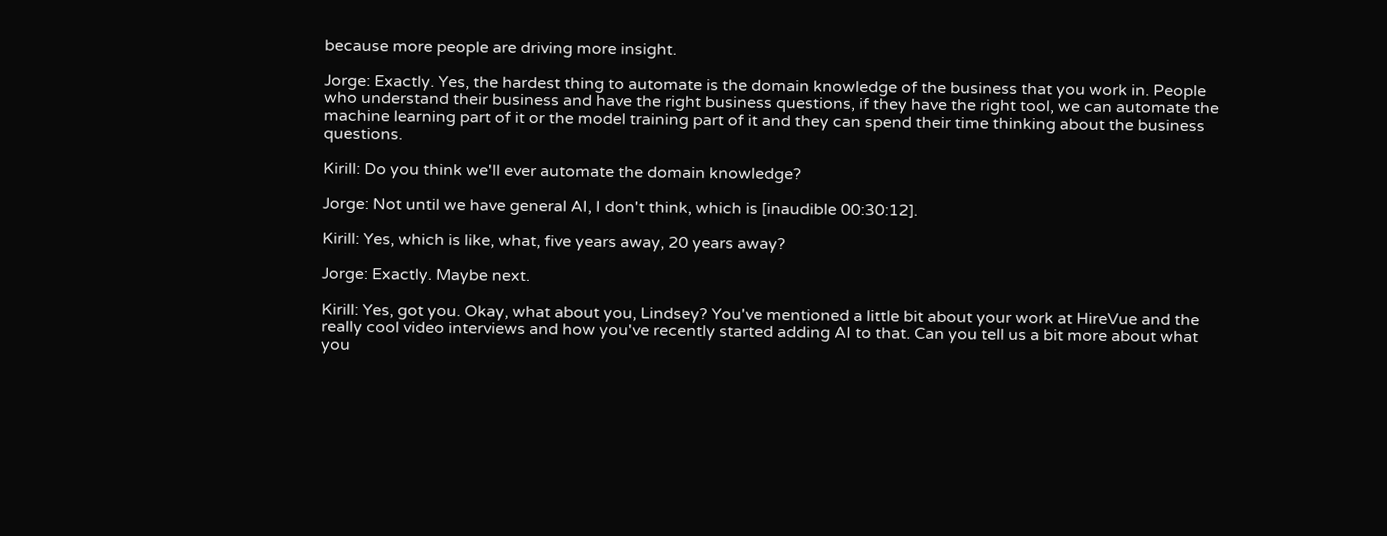because more people are driving more insight.

Jorge: Exactly. Yes, the hardest thing to automate is the domain knowledge of the business that you work in. People who understand their business and have the right business questions, if they have the right tool, we can automate the machine learning part of it or the model training part of it and they can spend their time thinking about the business questions.

Kirill: Do you think we'll ever automate the domain knowledge?

Jorge: Not until we have general AI, I don't think, which is [inaudible 00:30:12].

Kirill: Yes, which is like, what, five years away, 20 years away?

Jorge: Exactly. Maybe next.

Kirill: Yes, got you. Okay, what about you, Lindsey? You've mentioned a little bit about your work at HireVue and the really cool video interviews and how you've recently started adding AI to that. Can you tell us a bit more about what you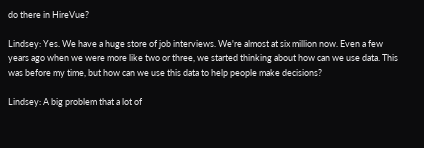do there in HireVue?

Lindsey: Yes. We have a huge store of job interviews. We're almost at six million now. Even a few years ago when we were more like two or three, we started thinking about how can we use data. This was before my time, but how can we use this data to help people make decisions?

Lindsey: A big problem that a lot of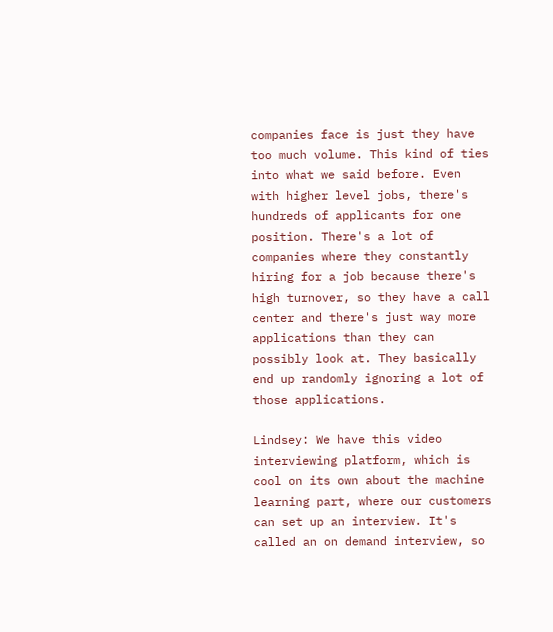companies face is just they have too much volume. This kind of ties into what we said before. Even with higher level jobs, there's hundreds of applicants for one position. There's a lot of companies where they constantly hiring for a job because there's high turnover, so they have a call center and there's just way more applications than they can possibly look at. They basically end up randomly ignoring a lot of those applications.

Lindsey: We have this video interviewing platform, which is cool on its own about the machine learning part, where our customers can set up an interview. It's called an on demand interview, so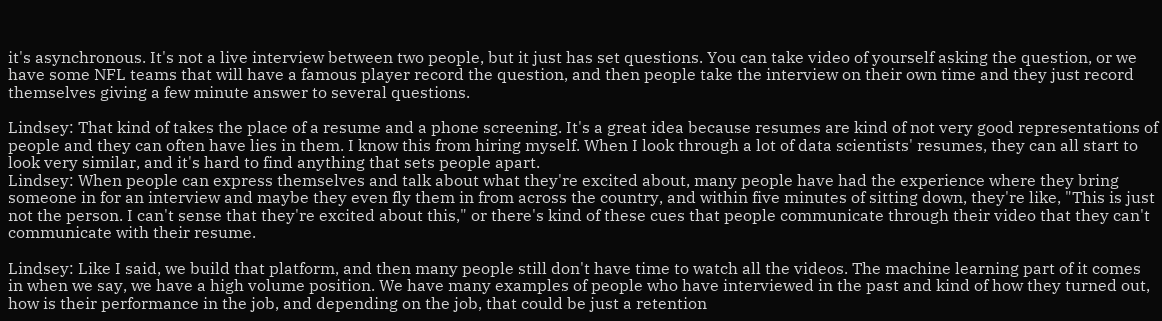it's asynchronous. It's not a live interview between two people, but it just has set questions. You can take video of yourself asking the question, or we have some NFL teams that will have a famous player record the question, and then people take the interview on their own time and they just record themselves giving a few minute answer to several questions.

Lindsey: That kind of takes the place of a resume and a phone screening. It's a great idea because resumes are kind of not very good representations of people and they can often have lies in them. I know this from hiring myself. When I look through a lot of data scientists' resumes, they can all start to look very similar, and it's hard to find anything that sets people apart.
Lindsey: When people can express themselves and talk about what they're excited about, many people have had the experience where they bring someone in for an interview and maybe they even fly them in from across the country, and within five minutes of sitting down, they're like, "This is just not the person. I can't sense that they're excited about this," or there's kind of these cues that people communicate through their video that they can't communicate with their resume.

Lindsey: Like I said, we build that platform, and then many people still don't have time to watch all the videos. The machine learning part of it comes in when we say, we have a high volume position. We have many examples of people who have interviewed in the past and kind of how they turned out, how is their performance in the job, and depending on the job, that could be just a retention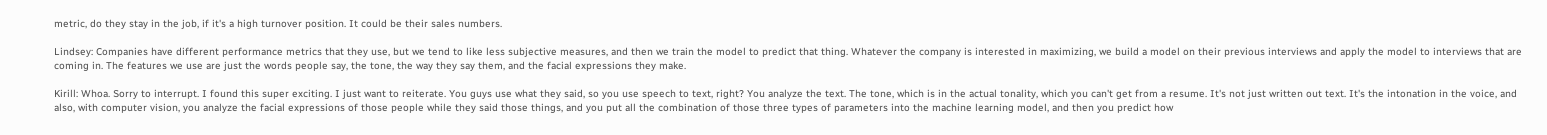metric, do they stay in the job, if it's a high turnover position. It could be their sales numbers.

Lindsey: Companies have different performance metrics that they use, but we tend to like less subjective measures, and then we train the model to predict that thing. Whatever the company is interested in maximizing, we build a model on their previous interviews and apply the model to interviews that are coming in. The features we use are just the words people say, the tone, the way they say them, and the facial expressions they make.

Kirill: Whoa. Sorry to interrupt. I found this super exciting. I just want to reiterate. You guys use what they said, so you use speech to text, right? You analyze the text. The tone, which is in the actual tonality, which you can't get from a resume. It's not just written out text. It's the intonation in the voice, and also, with computer vision, you analyze the facial expressions of those people while they said those things, and you put all the combination of those three types of parameters into the machine learning model, and then you predict how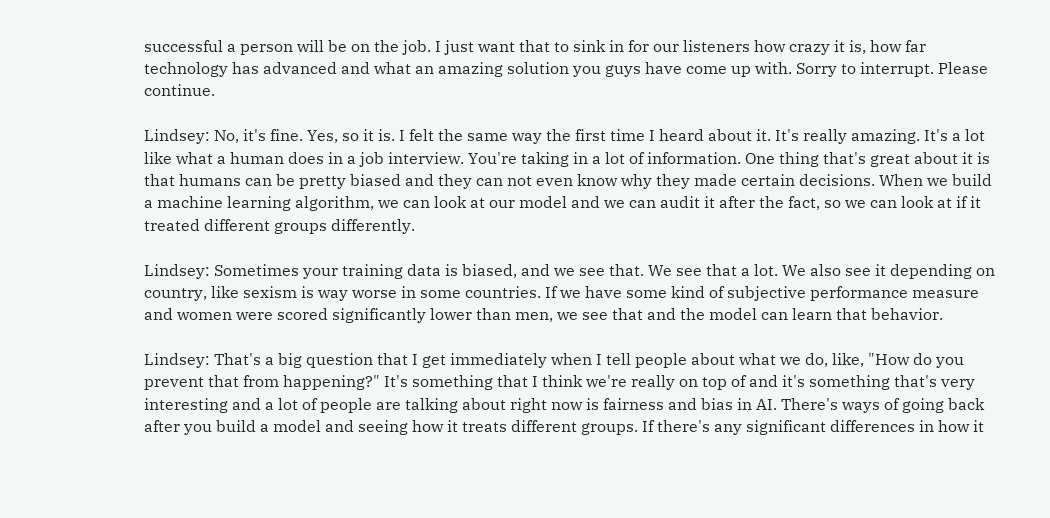successful a person will be on the job. I just want that to sink in for our listeners how crazy it is, how far technology has advanced and what an amazing solution you guys have come up with. Sorry to interrupt. Please continue.

Lindsey: No, it's fine. Yes, so it is. I felt the same way the first time I heard about it. It's really amazing. It's a lot like what a human does in a job interview. You're taking in a lot of information. One thing that's great about it is that humans can be pretty biased and they can not even know why they made certain decisions. When we build a machine learning algorithm, we can look at our model and we can audit it after the fact, so we can look at if it treated different groups differently.

Lindsey: Sometimes your training data is biased, and we see that. We see that a lot. We also see it depending on country, like sexism is way worse in some countries. If we have some kind of subjective performance measure and women were scored significantly lower than men, we see that and the model can learn that behavior.

Lindsey: That's a big question that I get immediately when I tell people about what we do, like, "How do you prevent that from happening?" It's something that I think we're really on top of and it's something that's very interesting and a lot of people are talking about right now is fairness and bias in AI. There's ways of going back after you build a model and seeing how it treats different groups. If there's any significant differences in how it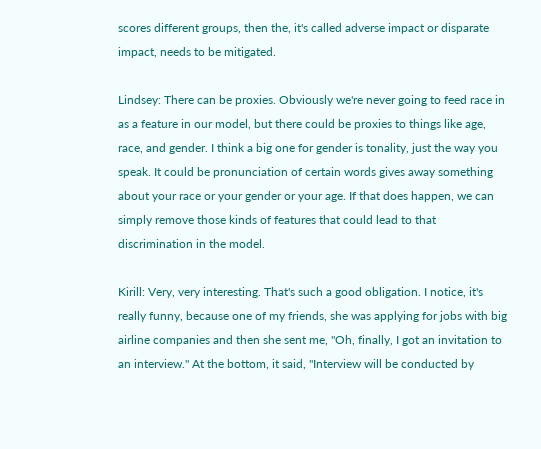scores different groups, then the, it's called adverse impact or disparate impact, needs to be mitigated.

Lindsey: There can be proxies. Obviously we're never going to feed race in as a feature in our model, but there could be proxies to things like age, race, and gender. I think a big one for gender is tonality, just the way you speak. It could be pronunciation of certain words gives away something about your race or your gender or your age. If that does happen, we can simply remove those kinds of features that could lead to that discrimination in the model.

Kirill: Very, very interesting. That's such a good obligation. I notice, it's really funny, because one of my friends, she was applying for jobs with big airline companies and then she sent me, "Oh, finally, I got an invitation to an interview." At the bottom, it said, "Interview will be conducted by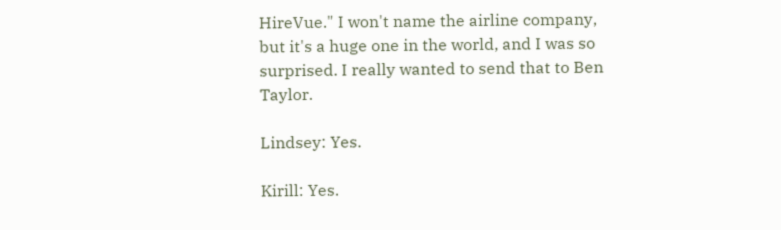HireVue." I won't name the airline company, but it's a huge one in the world, and I was so surprised. I really wanted to send that to Ben Taylor.

Lindsey: Yes.

Kirill: Yes.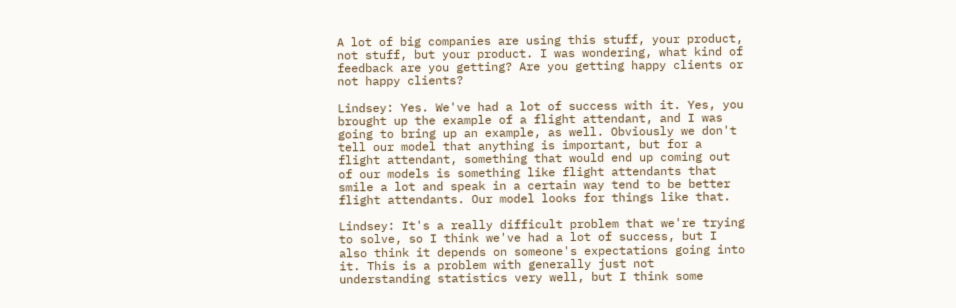A lot of big companies are using this stuff, your product, not stuff, but your product. I was wondering, what kind of feedback are you getting? Are you getting happy clients or not happy clients?

Lindsey: Yes. We've had a lot of success with it. Yes, you brought up the example of a flight attendant, and I was going to bring up an example, as well. Obviously we don't tell our model that anything is important, but for a flight attendant, something that would end up coming out of our models is something like flight attendants that smile a lot and speak in a certain way tend to be better flight attendants. Our model looks for things like that.

Lindsey: It's a really difficult problem that we're trying to solve, so I think we've had a lot of success, but I also think it depends on someone's expectations going into it. This is a problem with generally just not understanding statistics very well, but I think some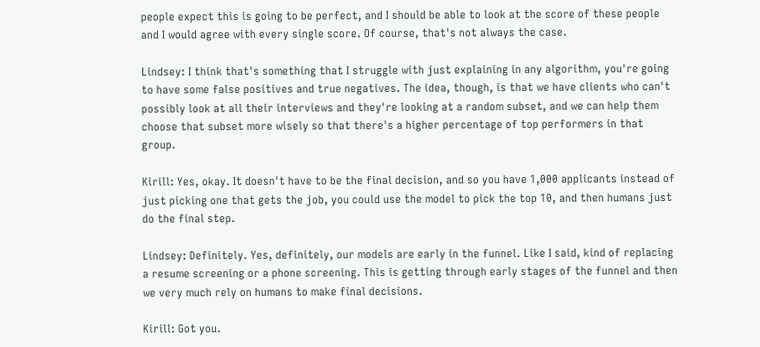people expect this is going to be perfect, and I should be able to look at the score of these people and I would agree with every single score. Of course, that's not always the case.

Lindsey: I think that's something that I struggle with just explaining in any algorithm, you're going to have some false positives and true negatives. The idea, though, is that we have clients who can't possibly look at all their interviews and they're looking at a random subset, and we can help them choose that subset more wisely so that there's a higher percentage of top performers in that group.

Kirill: Yes, okay. It doesn't have to be the final decision, and so you have 1,000 applicants instead of just picking one that gets the job, you could use the model to pick the top 10, and then humans just do the final step.

Lindsey: Definitely. Yes, definitely, our models are early in the funnel. Like I said, kind of replacing a resume screening or a phone screening. This is getting through early stages of the funnel and then we very much rely on humans to make final decisions.

Kirill: Got you.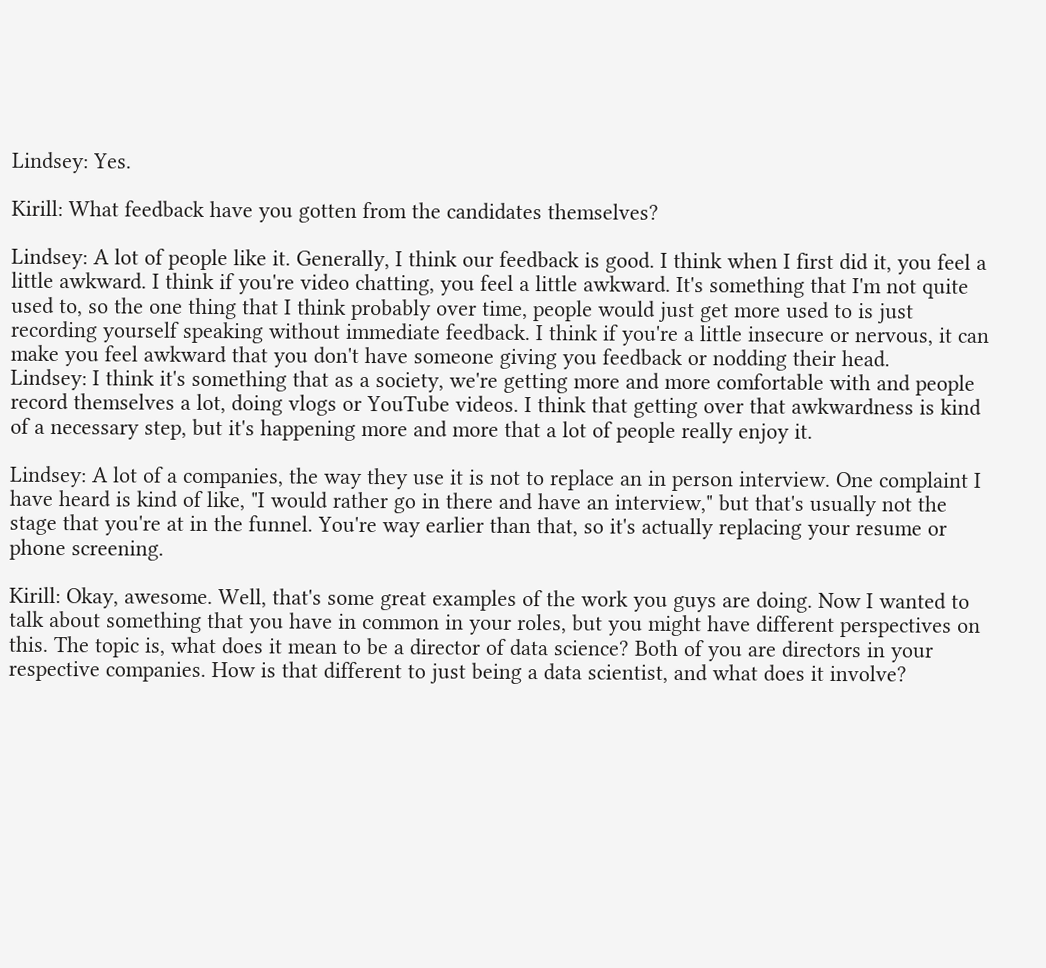Lindsey: Yes.

Kirill: What feedback have you gotten from the candidates themselves?

Lindsey: A lot of people like it. Generally, I think our feedback is good. I think when I first did it, you feel a little awkward. I think if you're video chatting, you feel a little awkward. It's something that I'm not quite used to, so the one thing that I think probably over time, people would just get more used to is just recording yourself speaking without immediate feedback. I think if you're a little insecure or nervous, it can make you feel awkward that you don't have someone giving you feedback or nodding their head.
Lindsey: I think it's something that as a society, we're getting more and more comfortable with and people record themselves a lot, doing vlogs or YouTube videos. I think that getting over that awkwardness is kind of a necessary step, but it's happening more and more that a lot of people really enjoy it.

Lindsey: A lot of a companies, the way they use it is not to replace an in person interview. One complaint I have heard is kind of like, "I would rather go in there and have an interview," but that's usually not the stage that you're at in the funnel. You're way earlier than that, so it's actually replacing your resume or phone screening.

Kirill: Okay, awesome. Well, that's some great examples of the work you guys are doing. Now I wanted to talk about something that you have in common in your roles, but you might have different perspectives on this. The topic is, what does it mean to be a director of data science? Both of you are directors in your respective companies. How is that different to just being a data scientist, and what does it involve?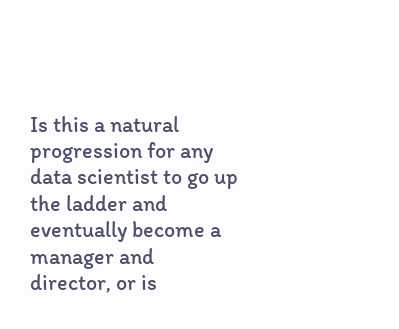Is this a natural progression for any data scientist to go up the ladder and eventually become a manager and director, or is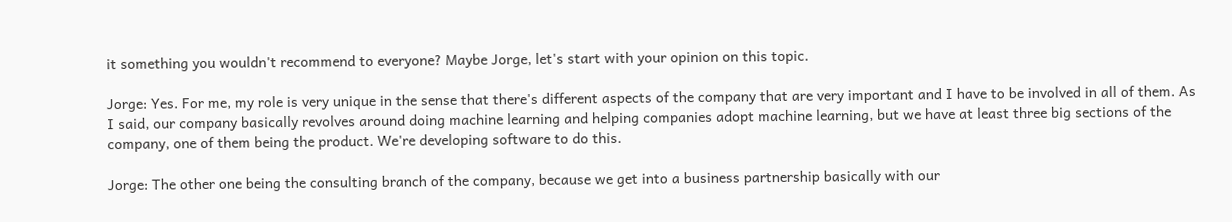it something you wouldn't recommend to everyone? Maybe Jorge, let's start with your opinion on this topic.

Jorge: Yes. For me, my role is very unique in the sense that there's different aspects of the company that are very important and I have to be involved in all of them. As I said, our company basically revolves around doing machine learning and helping companies adopt machine learning, but we have at least three big sections of the company, one of them being the product. We're developing software to do this.

Jorge: The other one being the consulting branch of the company, because we get into a business partnership basically with our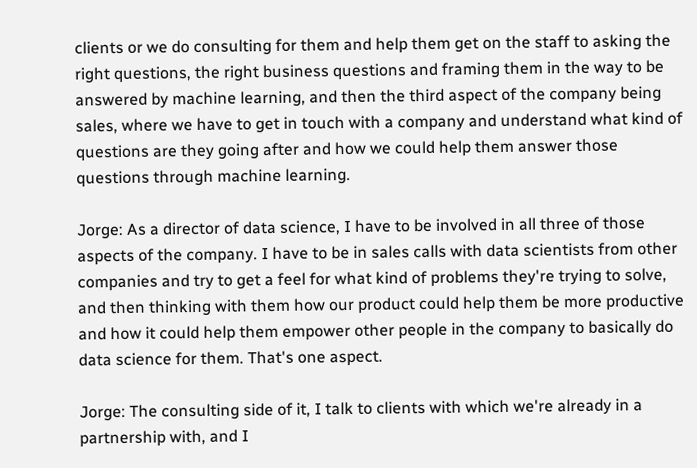clients or we do consulting for them and help them get on the staff to asking the right questions, the right business questions and framing them in the way to be answered by machine learning, and then the third aspect of the company being sales, where we have to get in touch with a company and understand what kind of questions are they going after and how we could help them answer those questions through machine learning.

Jorge: As a director of data science, I have to be involved in all three of those aspects of the company. I have to be in sales calls with data scientists from other companies and try to get a feel for what kind of problems they're trying to solve, and then thinking with them how our product could help them be more productive and how it could help them empower other people in the company to basically do data science for them. That's one aspect.

Jorge: The consulting side of it, I talk to clients with which we're already in a partnership with, and I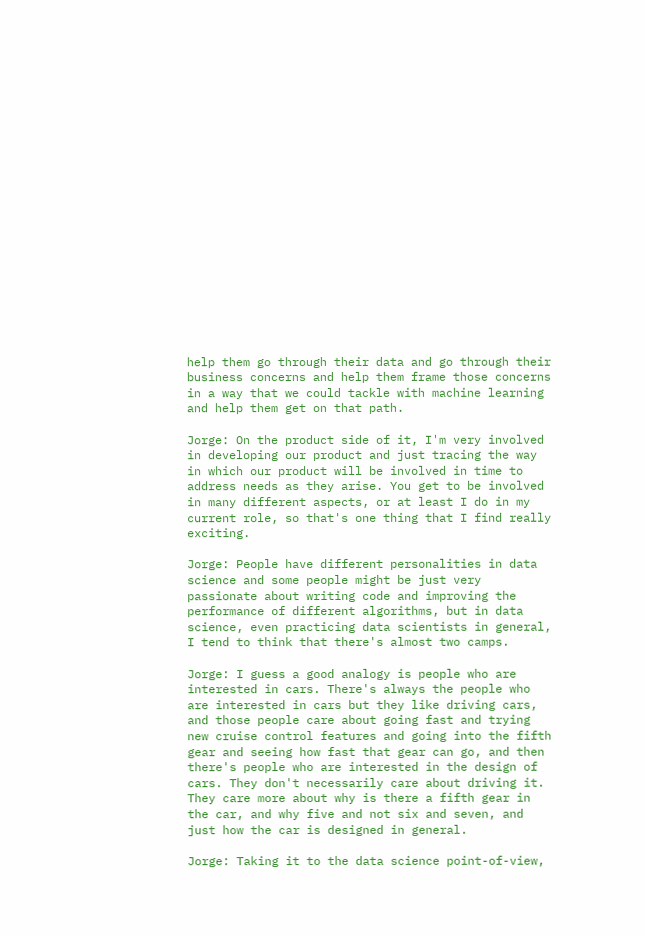help them go through their data and go through their business concerns and help them frame those concerns in a way that we could tackle with machine learning and help them get on that path.

Jorge: On the product side of it, I'm very involved in developing our product and just tracing the way in which our product will be involved in time to address needs as they arise. You get to be involved in many different aspects, or at least I do in my current role, so that's one thing that I find really exciting.

Jorge: People have different personalities in data science and some people might be just very passionate about writing code and improving the performance of different algorithms, but in data science, even practicing data scientists in general, I tend to think that there's almost two camps.

Jorge: I guess a good analogy is people who are interested in cars. There's always the people who are interested in cars but they like driving cars, and those people care about going fast and trying new cruise control features and going into the fifth gear and seeing how fast that gear can go, and then there's people who are interested in the design of cars. They don't necessarily care about driving it. They care more about why is there a fifth gear in the car, and why five and not six and seven, and just how the car is designed in general.

Jorge: Taking it to the data science point-of-view,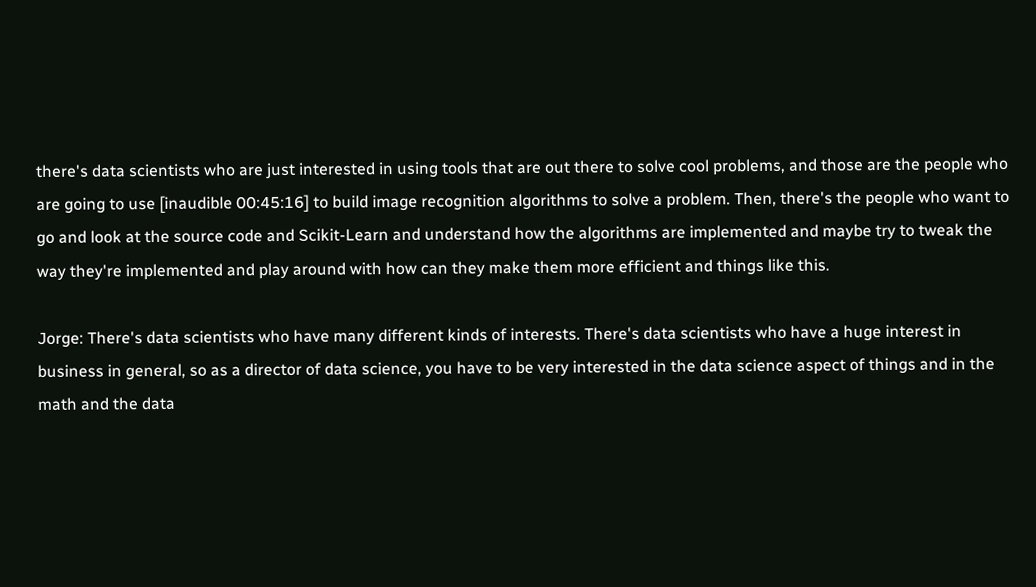there's data scientists who are just interested in using tools that are out there to solve cool problems, and those are the people who are going to use [inaudible 00:45:16] to build image recognition algorithms to solve a problem. Then, there's the people who want to go and look at the source code and Scikit-Learn and understand how the algorithms are implemented and maybe try to tweak the way they're implemented and play around with how can they make them more efficient and things like this.

Jorge: There's data scientists who have many different kinds of interests. There's data scientists who have a huge interest in business in general, so as a director of data science, you have to be very interested in the data science aspect of things and in the math and the data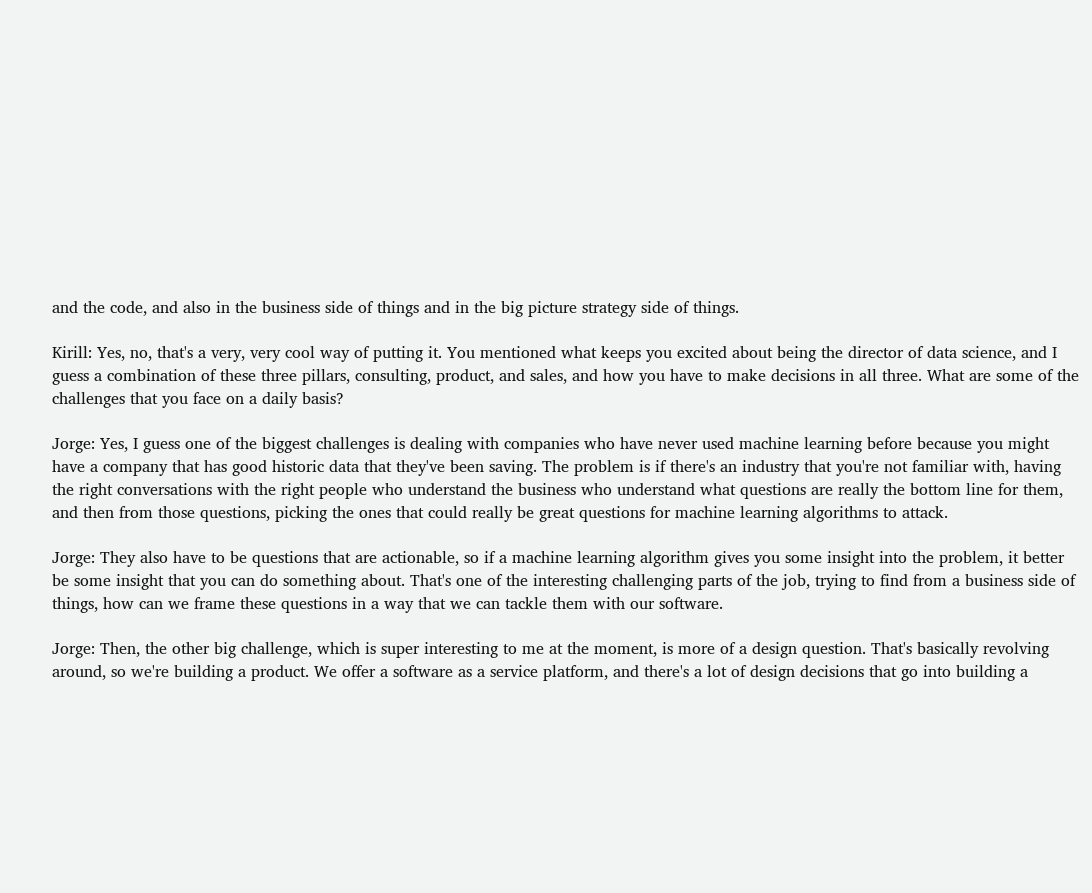and the code, and also in the business side of things and in the big picture strategy side of things.

Kirill: Yes, no, that's a very, very cool way of putting it. You mentioned what keeps you excited about being the director of data science, and I guess a combination of these three pillars, consulting, product, and sales, and how you have to make decisions in all three. What are some of the challenges that you face on a daily basis?

Jorge: Yes, I guess one of the biggest challenges is dealing with companies who have never used machine learning before because you might have a company that has good historic data that they've been saving. The problem is if there's an industry that you're not familiar with, having the right conversations with the right people who understand the business who understand what questions are really the bottom line for them, and then from those questions, picking the ones that could really be great questions for machine learning algorithms to attack.

Jorge: They also have to be questions that are actionable, so if a machine learning algorithm gives you some insight into the problem, it better be some insight that you can do something about. That's one of the interesting challenging parts of the job, trying to find from a business side of things, how can we frame these questions in a way that we can tackle them with our software.

Jorge: Then, the other big challenge, which is super interesting to me at the moment, is more of a design question. That's basically revolving around, so we're building a product. We offer a software as a service platform, and there's a lot of design decisions that go into building a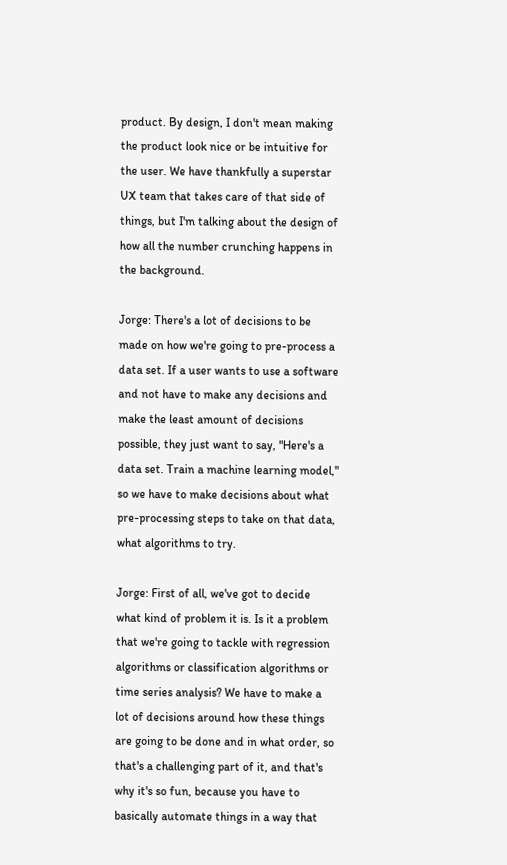product. By design, I don't mean making the product look nice or be intuitive for the user. We have thankfully a superstar UX team that takes care of that side of things, but I'm talking about the design of how all the number crunching happens in the background.

Jorge: There's a lot of decisions to be made on how we're going to pre-process a data set. If a user wants to use a software and not have to make any decisions and make the least amount of decisions possible, they just want to say, "Here's a data set. Train a machine learning model," so we have to make decisions about what pre-processing steps to take on that data, what algorithms to try.

Jorge: First of all, we've got to decide what kind of problem it is. Is it a problem that we're going to tackle with regression algorithms or classification algorithms or time series analysis? We have to make a lot of decisions around how these things are going to be done and in what order, so that's a challenging part of it, and that's why it's so fun, because you have to basically automate things in a way that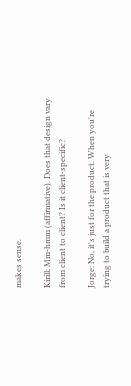makes sense.

Kirill: Mm-hmm (affirmative). Does that design vary from client to client? Is it client-specific?

Jorge: No, it's just for the product. When you're trying to build a product that is very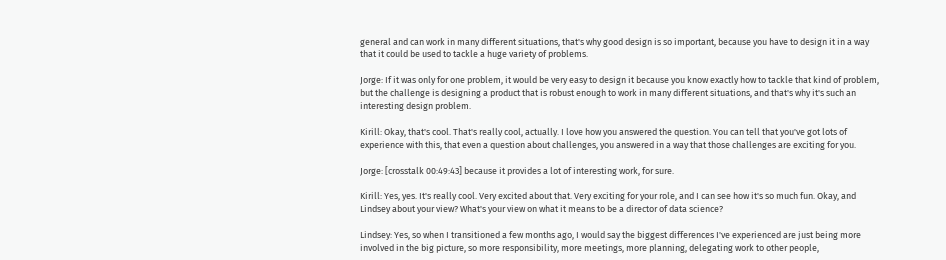general and can work in many different situations, that's why good design is so important, because you have to design it in a way that it could be used to tackle a huge variety of problems.

Jorge: If it was only for one problem, it would be very easy to design it because you know exactly how to tackle that kind of problem, but the challenge is designing a product that is robust enough to work in many different situations, and that's why it's such an interesting design problem.

Kirill: Okay, that's cool. That's really cool, actually. I love how you answered the question. You can tell that you've got lots of experience with this, that even a question about challenges, you answered in a way that those challenges are exciting for you.

Jorge: [crosstalk 00:49:43] because it provides a lot of interesting work, for sure.

Kirill: Yes, yes. It's really cool. Very excited about that. Very exciting for your role, and I can see how it's so much fun. Okay, and Lindsey about your view? What's your view on what it means to be a director of data science?

Lindsey: Yes, so when I transitioned a few months ago, I would say the biggest differences I've experienced are just being more involved in the big picture, so more responsibility, more meetings, more planning, delegating work to other people,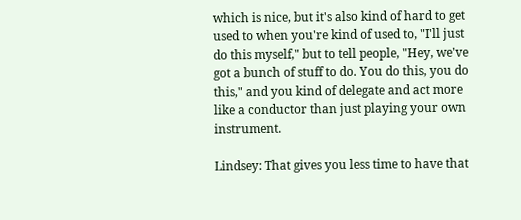which is nice, but it's also kind of hard to get used to when you're kind of used to, "I'll just do this myself," but to tell people, "Hey, we've got a bunch of stuff to do. You do this, you do this," and you kind of delegate and act more like a conductor than just playing your own instrument.

Lindsey: That gives you less time to have that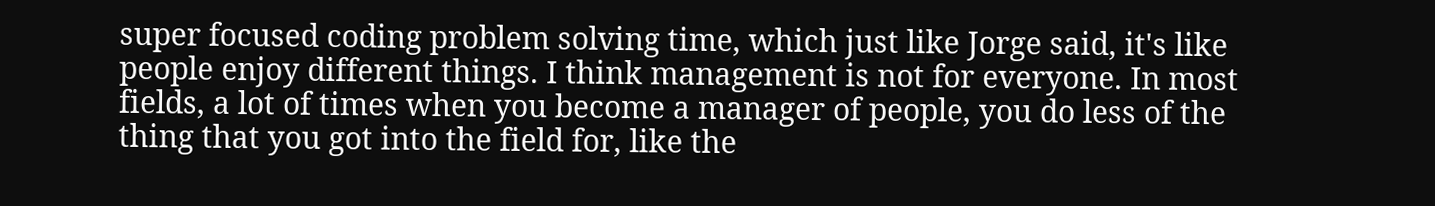super focused coding problem solving time, which just like Jorge said, it's like people enjoy different things. I think management is not for everyone. In most fields, a lot of times when you become a manager of people, you do less of the thing that you got into the field for, like the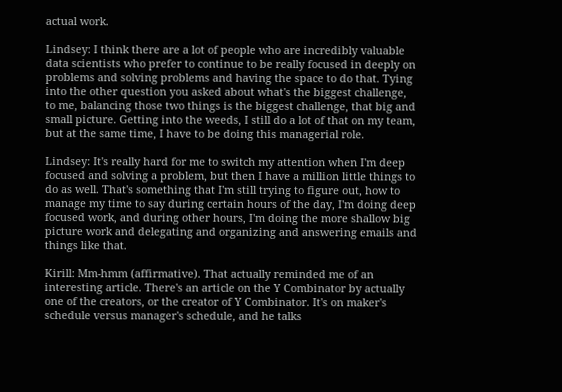actual work.

Lindsey: I think there are a lot of people who are incredibly valuable data scientists who prefer to continue to be really focused in deeply on problems and solving problems and having the space to do that. Tying into the other question you asked about what's the biggest challenge, to me, balancing those two things is the biggest challenge, that big and small picture. Getting into the weeds, I still do a lot of that on my team, but at the same time, I have to be doing this managerial role.

Lindsey: It's really hard for me to switch my attention when I'm deep focused and solving a problem, but then I have a million little things to do as well. That's something that I'm still trying to figure out, how to manage my time to say during certain hours of the day, I'm doing deep focused work, and during other hours, I'm doing the more shallow big picture work and delegating and organizing and answering emails and things like that.

Kirill: Mm-hmm (affirmative). That actually reminded me of an interesting article. There's an article on the Y Combinator by actually one of the creators, or the creator of Y Combinator. It's on maker's schedule versus manager's schedule, and he talks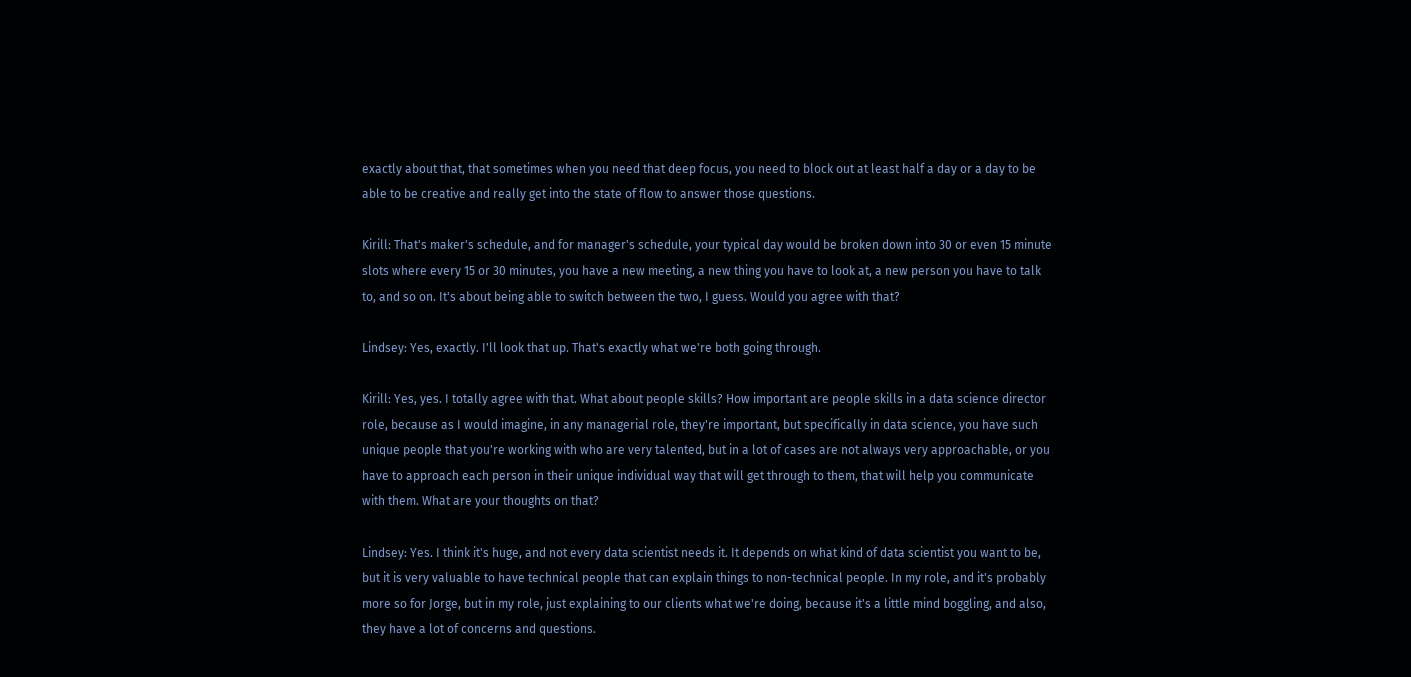exactly about that, that sometimes when you need that deep focus, you need to block out at least half a day or a day to be able to be creative and really get into the state of flow to answer those questions.

Kirill: That's maker's schedule, and for manager's schedule, your typical day would be broken down into 30 or even 15 minute slots where every 15 or 30 minutes, you have a new meeting, a new thing you have to look at, a new person you have to talk to, and so on. It's about being able to switch between the two, I guess. Would you agree with that?

Lindsey: Yes, exactly. I'll look that up. That's exactly what we're both going through.

Kirill: Yes, yes. I totally agree with that. What about people skills? How important are people skills in a data science director role, because as I would imagine, in any managerial role, they're important, but specifically in data science, you have such unique people that you're working with who are very talented, but in a lot of cases are not always very approachable, or you have to approach each person in their unique individual way that will get through to them, that will help you communicate with them. What are your thoughts on that?

Lindsey: Yes. I think it's huge, and not every data scientist needs it. It depends on what kind of data scientist you want to be, but it is very valuable to have technical people that can explain things to non-technical people. In my role, and it's probably more so for Jorge, but in my role, just explaining to our clients what we're doing, because it's a little mind boggling, and also, they have a lot of concerns and questions.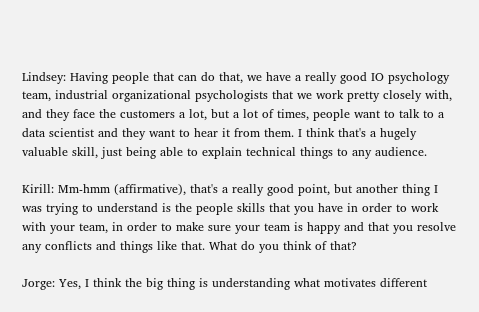Lindsey: Having people that can do that, we have a really good IO psychology team, industrial organizational psychologists that we work pretty closely with, and they face the customers a lot, but a lot of times, people want to talk to a data scientist and they want to hear it from them. I think that's a hugely valuable skill, just being able to explain technical things to any audience.

Kirill: Mm-hmm (affirmative), that's a really good point, but another thing I was trying to understand is the people skills that you have in order to work with your team, in order to make sure your team is happy and that you resolve any conflicts and things like that. What do you think of that?

Jorge: Yes, I think the big thing is understanding what motivates different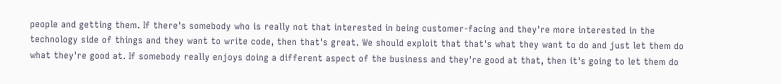people and getting them. If there's somebody who is really not that interested in being customer-facing and they're more interested in the technology side of things and they want to write code, then that's great. We should exploit that that's what they want to do and just let them do what they're good at. If somebody really enjoys doing a different aspect of the business and they're good at that, then it's going to let them do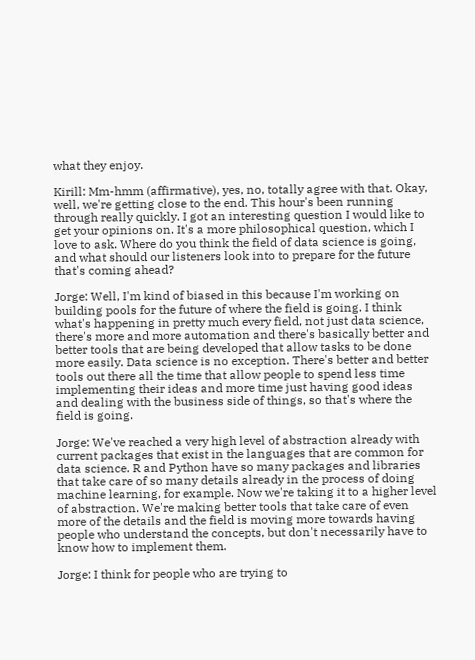what they enjoy.

Kirill: Mm-hmm (affirmative), yes, no, totally agree with that. Okay, well, we're getting close to the end. This hour's been running through really quickly. I got an interesting question I would like to get your opinions on. It's a more philosophical question, which I love to ask. Where do you think the field of data science is going, and what should our listeners look into to prepare for the future that's coming ahead?

Jorge: Well, I'm kind of biased in this because I'm working on building pools for the future of where the field is going. I think what's happening in pretty much every field, not just data science, there's more and more automation and there's basically better and better tools that are being developed that allow tasks to be done more easily. Data science is no exception. There's better and better tools out there all the time that allow people to spend less time implementing their ideas and more time just having good ideas and dealing with the business side of things, so that's where the field is going.

Jorge: We've reached a very high level of abstraction already with current packages that exist in the languages that are common for data science. R and Python have so many packages and libraries that take care of so many details already in the process of doing machine learning, for example. Now we're taking it to a higher level of abstraction. We're making better tools that take care of even more of the details and the field is moving more towards having people who understand the concepts, but don't necessarily have to know how to implement them.

Jorge: I think for people who are trying to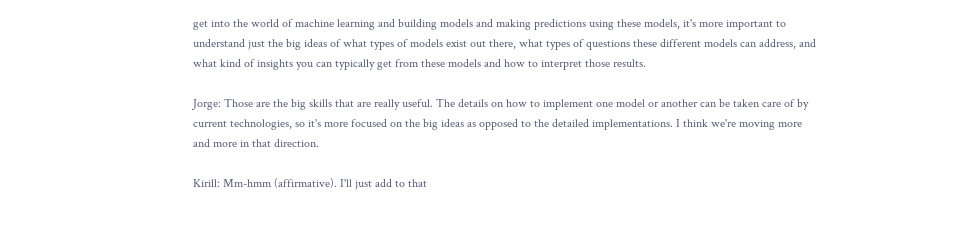get into the world of machine learning and building models and making predictions using these models, it's more important to understand just the big ideas of what types of models exist out there, what types of questions these different models can address, and what kind of insights you can typically get from these models and how to interpret those results.

Jorge: Those are the big skills that are really useful. The details on how to implement one model or another can be taken care of by current technologies, so it's more focused on the big ideas as opposed to the detailed implementations. I think we're moving more and more in that direction.

Kirill: Mm-hmm (affirmative). I'll just add to that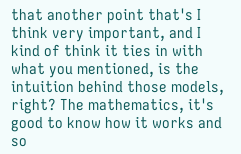that another point that's I think very important, and I kind of think it ties in with what you mentioned, is the intuition behind those models, right? The mathematics, it's good to know how it works and so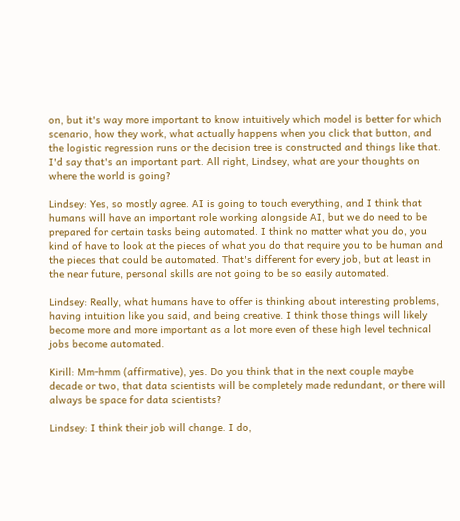on, but it's way more important to know intuitively which model is better for which scenario, how they work, what actually happens when you click that button, and the logistic regression runs or the decision tree is constructed and things like that. I'd say that's an important part. All right, Lindsey, what are your thoughts on where the world is going?

Lindsey: Yes, so mostly agree. AI is going to touch everything, and I think that humans will have an important role working alongside AI, but we do need to be prepared for certain tasks being automated. I think no matter what you do, you kind of have to look at the pieces of what you do that require you to be human and the pieces that could be automated. That's different for every job, but at least in the near future, personal skills are not going to be so easily automated.

Lindsey: Really, what humans have to offer is thinking about interesting problems, having intuition like you said, and being creative. I think those things will likely become more and more important as a lot more even of these high level technical jobs become automated.

Kirill: Mm-hmm (affirmative), yes. Do you think that in the next couple maybe decade or two, that data scientists will be completely made redundant, or there will always be space for data scientists?

Lindsey: I think their job will change. I do,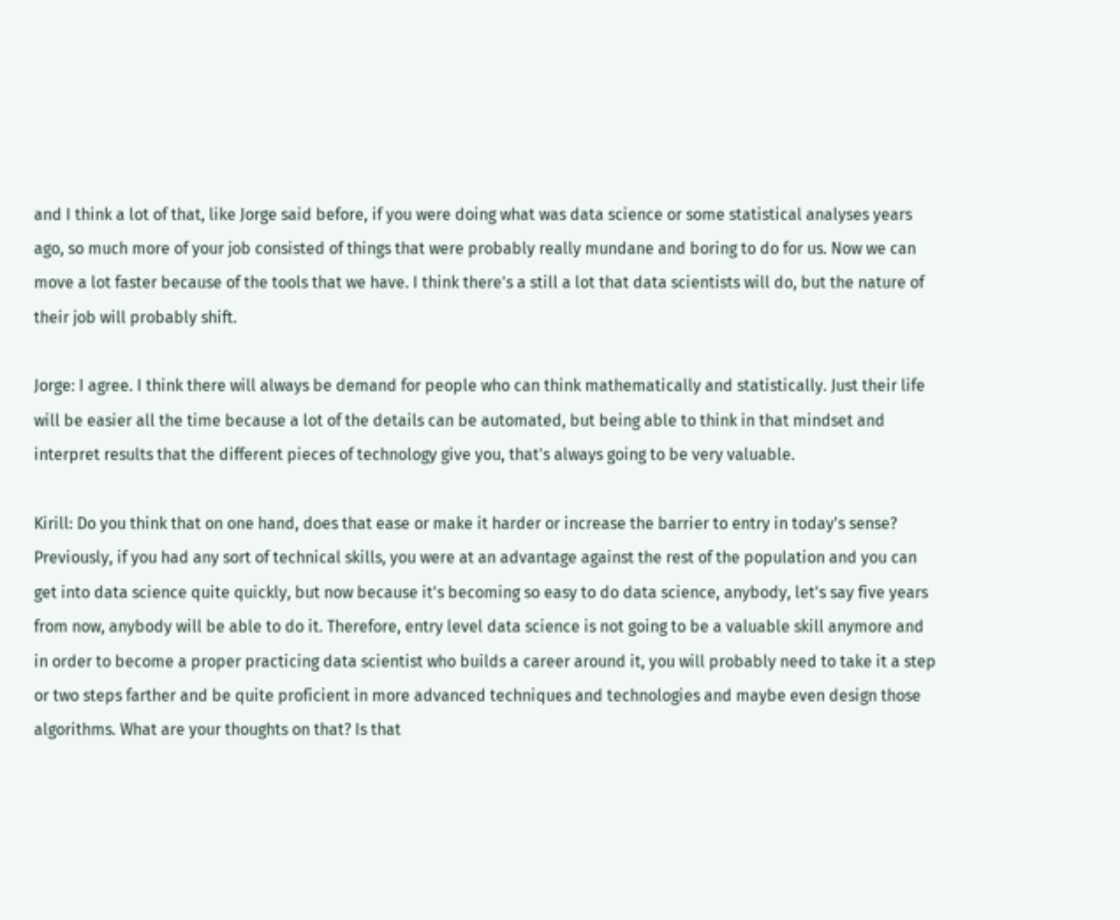and I think a lot of that, like Jorge said before, if you were doing what was data science or some statistical analyses years ago, so much more of your job consisted of things that were probably really mundane and boring to do for us. Now we can move a lot faster because of the tools that we have. I think there's a still a lot that data scientists will do, but the nature of their job will probably shift.

Jorge: I agree. I think there will always be demand for people who can think mathematically and statistically. Just their life will be easier all the time because a lot of the details can be automated, but being able to think in that mindset and interpret results that the different pieces of technology give you, that's always going to be very valuable.

Kirill: Do you think that on one hand, does that ease or make it harder or increase the barrier to entry in today's sense? Previously, if you had any sort of technical skills, you were at an advantage against the rest of the population and you can get into data science quite quickly, but now because it's becoming so easy to do data science, anybody, let's say five years from now, anybody will be able to do it. Therefore, entry level data science is not going to be a valuable skill anymore and in order to become a proper practicing data scientist who builds a career around it, you will probably need to take it a step or two steps farther and be quite proficient in more advanced techniques and technologies and maybe even design those algorithms. What are your thoughts on that? Is that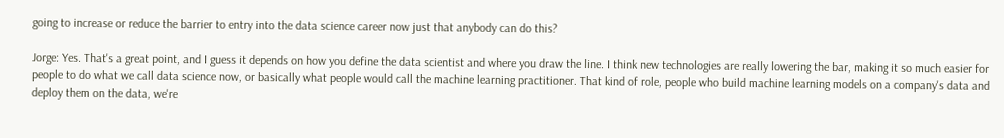going to increase or reduce the barrier to entry into the data science career now just that anybody can do this?

Jorge: Yes. That's a great point, and I guess it depends on how you define the data scientist and where you draw the line. I think new technologies are really lowering the bar, making it so much easier for people to do what we call data science now, or basically what people would call the machine learning practitioner. That kind of role, people who build machine learning models on a company's data and deploy them on the data, we're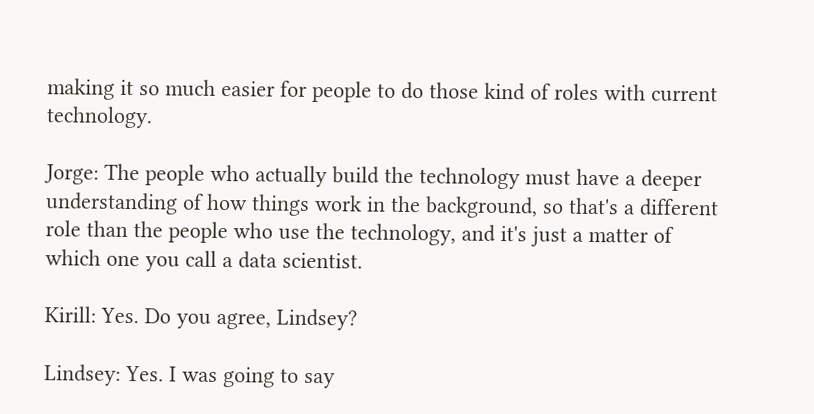making it so much easier for people to do those kind of roles with current technology.

Jorge: The people who actually build the technology must have a deeper understanding of how things work in the background, so that's a different role than the people who use the technology, and it's just a matter of which one you call a data scientist.

Kirill: Yes. Do you agree, Lindsey?

Lindsey: Yes. I was going to say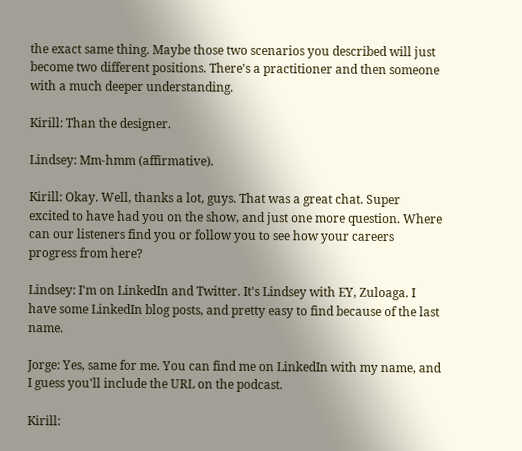the exact same thing. Maybe those two scenarios you described will just become two different positions. There's a practitioner and then someone with a much deeper understanding.

Kirill: Than the designer.

Lindsey: Mm-hmm (affirmative).

Kirill: Okay. Well, thanks a lot, guys. That was a great chat. Super excited to have had you on the show, and just one more question. Where can our listeners find you or follow you to see how your careers progress from here?

Lindsey: I'm on LinkedIn and Twitter. It's Lindsey with EY, Zuloaga. I have some LinkedIn blog posts, and pretty easy to find because of the last name.

Jorge: Yes, same for me. You can find me on LinkedIn with my name, and I guess you'll include the URL on the podcast.

Kirill: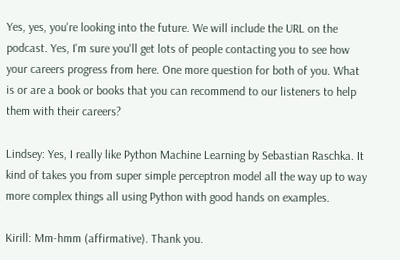Yes, yes, you're looking into the future. We will include the URL on the podcast. Yes, I'm sure you'll get lots of people contacting you to see how your careers progress from here. One more question for both of you. What is or are a book or books that you can recommend to our listeners to help them with their careers?

Lindsey: Yes, I really like Python Machine Learning by Sebastian Raschka. It kind of takes you from super simple perceptron model all the way up to way more complex things all using Python with good hands on examples.

Kirill: Mm-hmm (affirmative). Thank you.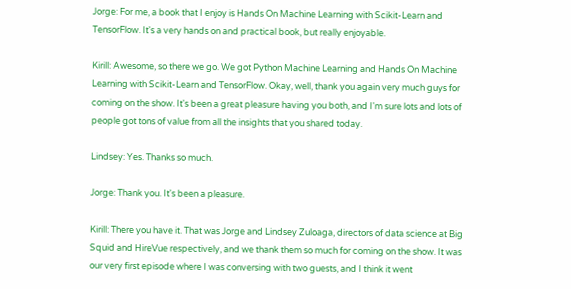Jorge: For me, a book that I enjoy is Hands On Machine Learning with Scikit-Learn and TensorFlow. It's a very hands on and practical book, but really enjoyable.

Kirill: Awesome, so there we go. We got Python Machine Learning and Hands On Machine Learning with Scikit-Learn and TensorFlow. Okay, well, thank you again very much guys for coming on the show. It's been a great pleasure having you both, and I'm sure lots and lots of people got tons of value from all the insights that you shared today.

Lindsey: Yes. Thanks so much.

Jorge: Thank you. It's been a pleasure.

Kirill: There you have it. That was Jorge and Lindsey Zuloaga, directors of data science at Big Squid and HireVue respectively, and we thank them so much for coming on the show. It was our very first episode where I was conversing with two guests, and I think it went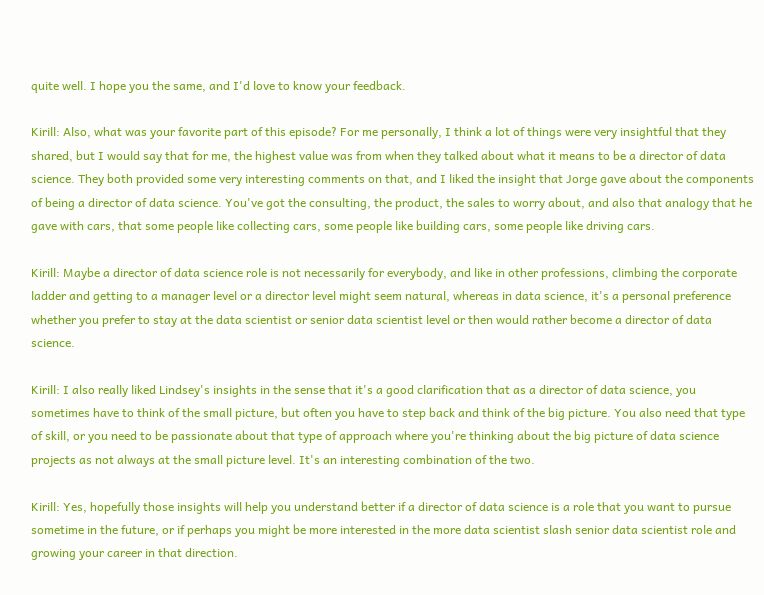quite well. I hope you the same, and I'd love to know your feedback.

Kirill: Also, what was your favorite part of this episode? For me personally, I think a lot of things were very insightful that they shared, but I would say that for me, the highest value was from when they talked about what it means to be a director of data science. They both provided some very interesting comments on that, and I liked the insight that Jorge gave about the components of being a director of data science. You've got the consulting, the product, the sales to worry about, and also that analogy that he gave with cars, that some people like collecting cars, some people like building cars, some people like driving cars.

Kirill: Maybe a director of data science role is not necessarily for everybody, and like in other professions, climbing the corporate ladder and getting to a manager level or a director level might seem natural, whereas in data science, it's a personal preference whether you prefer to stay at the data scientist or senior data scientist level or then would rather become a director of data science.

Kirill: I also really liked Lindsey's insights in the sense that it's a good clarification that as a director of data science, you sometimes have to think of the small picture, but often you have to step back and think of the big picture. You also need that type of skill, or you need to be passionate about that type of approach where you're thinking about the big picture of data science projects as not always at the small picture level. It's an interesting combination of the two.

Kirill: Yes, hopefully those insights will help you understand better if a director of data science is a role that you want to pursue sometime in the future, or if perhaps you might be more interested in the more data scientist slash senior data scientist role and growing your career in that direction.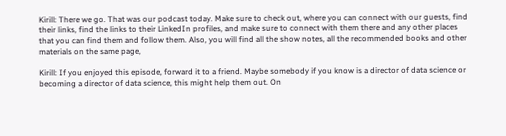Kirill: There we go. That was our podcast today. Make sure to check out, where you can connect with our guests, find their links, find the links to their LinkedIn profiles, and make sure to connect with them there and any other places that you can find them and follow them. Also, you will find all the show notes, all the recommended books and other materials on the same page,

Kirill: If you enjoyed this episode, forward it to a friend. Maybe somebody if you know is a director of data science or becoming a director of data science, this might help them out. On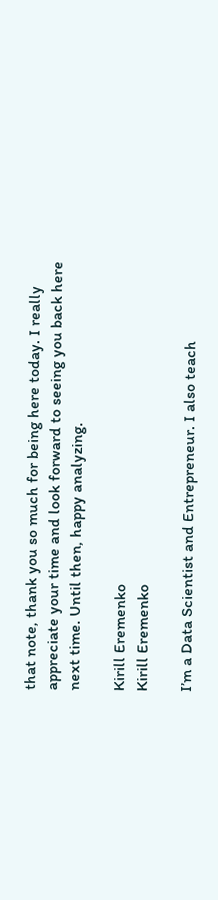that note, thank you so much for being here today. I really appreciate your time and look forward to seeing you back here next time. Until then, happy analyzing.

Kirill Eremenko
Kirill Eremenko

I’m a Data Scientist and Entrepreneur. I also teach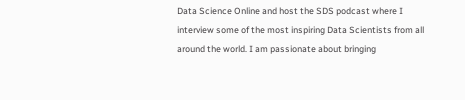Data Science Online and host the SDS podcast where I interview some of the most inspiring Data Scientists from all around the world. I am passionate about bringing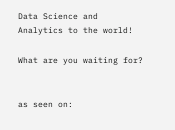Data Science and Analytics to the world!

What are you waiting for?


as seen on: